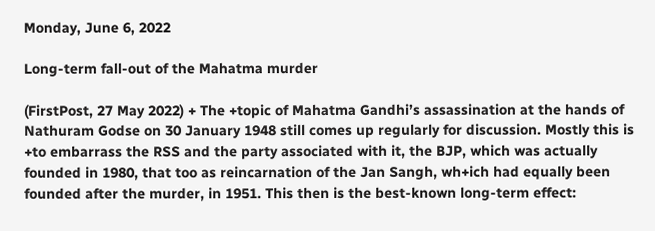Monday, June 6, 2022

Long-term fall-out of the Mahatma murder

(FirstPost, 27 May 2022) + The +topic of Mahatma Gandhi’s assassination at the hands of Nathuram Godse on 30 January 1948 still comes up regularly for discussion. Mostly this is +to embarrass the RSS and the party associated with it, the BJP, which was actually founded in 1980, that too as reincarnation of the Jan Sangh, wh+ich had equally been founded after the murder, in 1951. This then is the best-known long-term effect: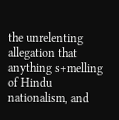the unrelenting allegation that anything s+melling of Hindu nationalism, and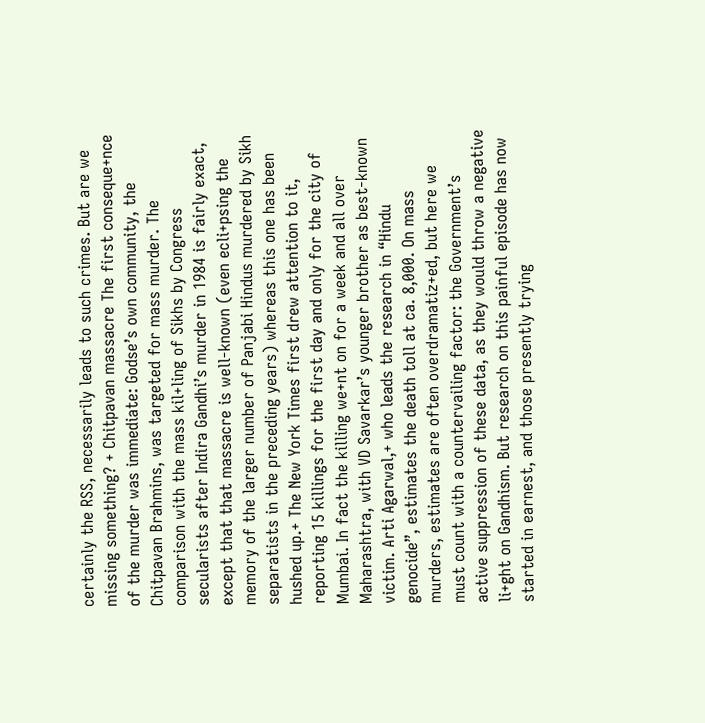certainly the RSS, necessarily leads to such crimes. But are we missing something? + Chitpavan massacre The first conseque+nce of the murder was immediate: Godse’s own community, the Chitpavan Brahmins, was targeted for mass murder. The comparison with the mass kil+ling of Sikhs by Congress secularists after Indira Gandhi’s murder in 1984 is fairly exact, except that that massacre is well-known (even ecli+psing the memory of the larger number of Panjabi Hindus murdered by Sikh separatists in the preceding years) whereas this one has been hushed up.+ The New York Times first drew attention to it, reporting 15 killings for the first day and only for the city of Mumbai. In fact the killing we+nt on for a week and all over Maharashtra, with VD Savarkar’s younger brother as best-known victim. Arti Agarwal,+ who leads the research in “Hindu genocide”, estimates the death toll at ca. 8,000. On mass murders, estimates are often overdramatiz+ed, but here we must count with a countervailing factor: the Government’s active suppression of these data, as they would throw a negative li+ght on Gandhism. But research on this painful episode has now started in earnest, and those presently trying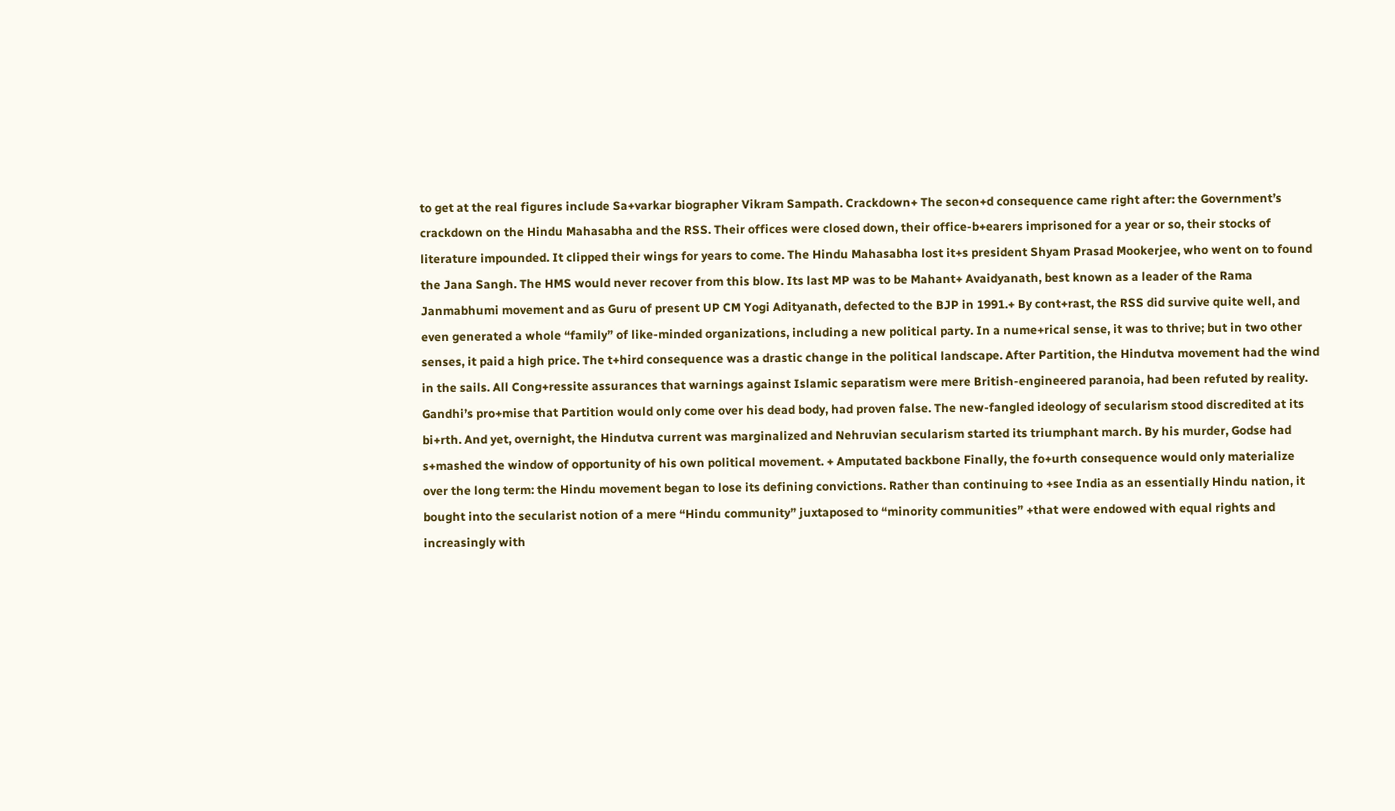to get at the real figures include Sa+varkar biographer Vikram Sampath. Crackdown+ The secon+d consequence came right after: the Government’s crackdown on the Hindu Mahasabha and the RSS. Their offices were closed down, their office-b+earers imprisoned for a year or so, their stocks of literature impounded. It clipped their wings for years to come. The Hindu Mahasabha lost it+s president Shyam Prasad Mookerjee, who went on to found the Jana Sangh. The HMS would never recover from this blow. Its last MP was to be Mahant+ Avaidyanath, best known as a leader of the Rama Janmabhumi movement and as Guru of present UP CM Yogi Adityanath, defected to the BJP in 1991.+ By cont+rast, the RSS did survive quite well, and even generated a whole “family” of like-minded organizations, including a new political party. In a nume+rical sense, it was to thrive; but in two other senses, it paid a high price. The t+hird consequence was a drastic change in the political landscape. After Partition, the Hindutva movement had the wind in the sails. All Cong+ressite assurances that warnings against Islamic separatism were mere British-engineered paranoia, had been refuted by reality. Gandhi’s pro+mise that Partition would only come over his dead body, had proven false. The new-fangled ideology of secularism stood discredited at its bi+rth. And yet, overnight, the Hindutva current was marginalized and Nehruvian secularism started its triumphant march. By his murder, Godse had s+mashed the window of opportunity of his own political movement. + Amputated backbone Finally, the fo+urth consequence would only materialize over the long term: the Hindu movement began to lose its defining convictions. Rather than continuing to +see India as an essentially Hindu nation, it bought into the secularist notion of a mere “Hindu community” juxtaposed to “minority communities” +that were endowed with equal rights and increasingly with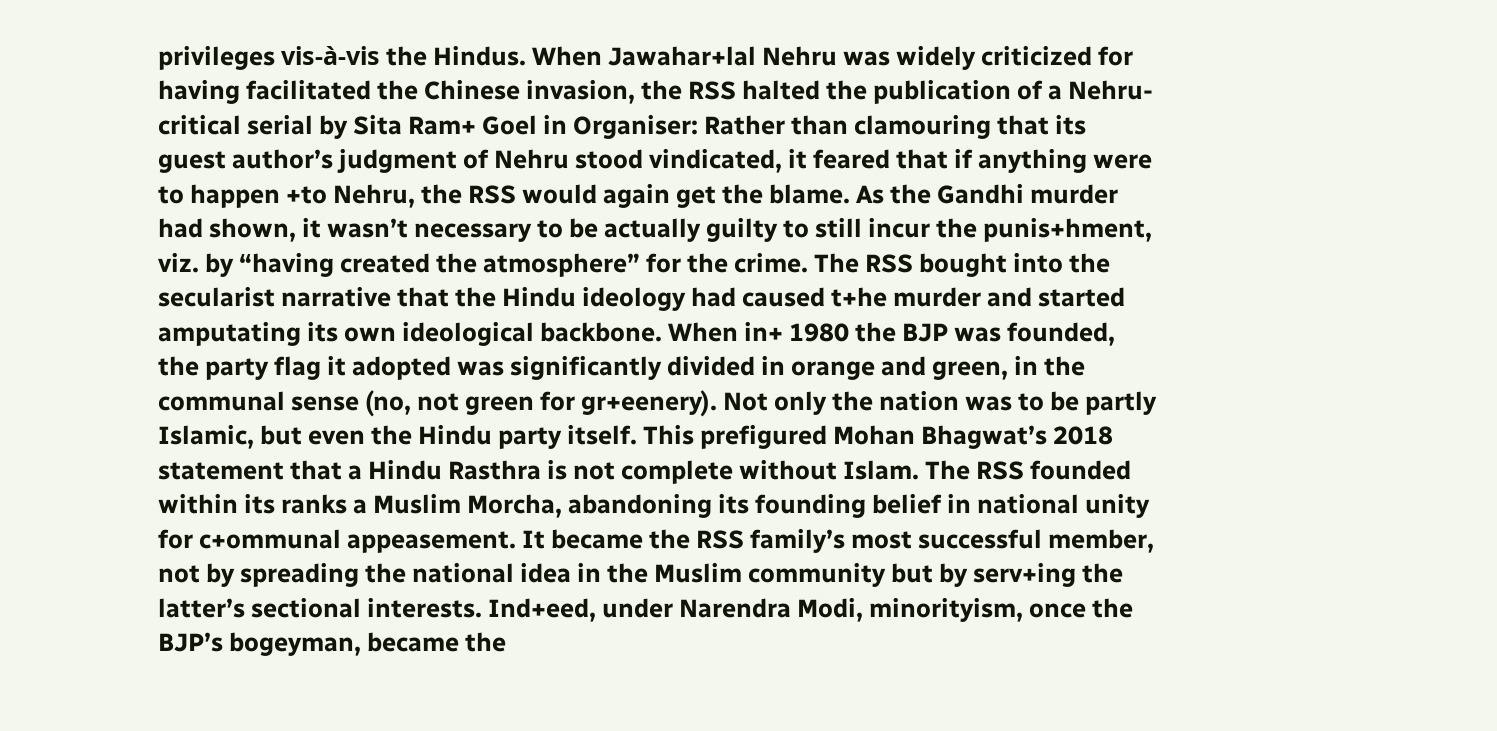privileges vis-à-vis the Hindus. When Jawahar+lal Nehru was widely criticized for having facilitated the Chinese invasion, the RSS halted the publication of a Nehru-critical serial by Sita Ram+ Goel in Organiser: Rather than clamouring that its guest author’s judgment of Nehru stood vindicated, it feared that if anything were to happen +to Nehru, the RSS would again get the blame. As the Gandhi murder had shown, it wasn’t necessary to be actually guilty to still incur the punis+hment, viz. by “having created the atmosphere” for the crime. The RSS bought into the secularist narrative that the Hindu ideology had caused t+he murder and started amputating its own ideological backbone. When in+ 1980 the BJP was founded, the party flag it adopted was significantly divided in orange and green, in the communal sense (no, not green for gr+eenery). Not only the nation was to be partly Islamic, but even the Hindu party itself. This prefigured Mohan Bhagwat’s 2018 statement that a Hindu Rasthra is not complete without Islam. The RSS founded within its ranks a Muslim Morcha, abandoning its founding belief in national unity for c+ommunal appeasement. It became the RSS family’s most successful member, not by spreading the national idea in the Muslim community but by serv+ing the latter’s sectional interests. Ind+eed, under Narendra Modi, minorityism, once the BJP’s bogeyman, became the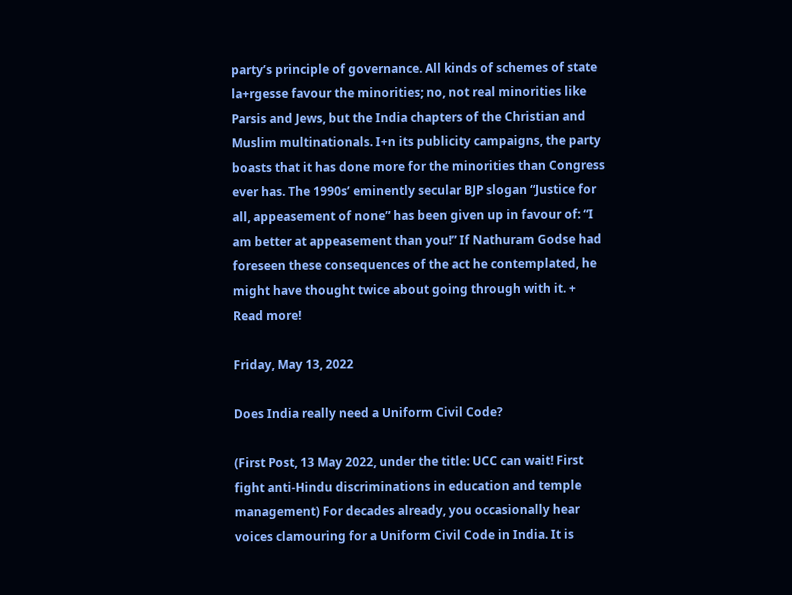party’s principle of governance. All kinds of schemes of state la+rgesse favour the minorities; no, not real minorities like Parsis and Jews, but the India chapters of the Christian and Muslim multinationals. I+n its publicity campaigns, the party boasts that it has done more for the minorities than Congress ever has. The 1990s’ eminently secular BJP slogan “Justice for all, appeasement of none” has been given up in favour of: “I am better at appeasement than you!” If Nathuram Godse had foreseen these consequences of the act he contemplated, he might have thought twice about going through with it. +
Read more!

Friday, May 13, 2022

Does India really need a Uniform Civil Code?

(First Post, 13 May 2022, under the title: UCC can wait! First fight anti-Hindu discriminations in education and temple management) For decades already, you occasionally hear voices clamouring for a Uniform Civil Code in India. It is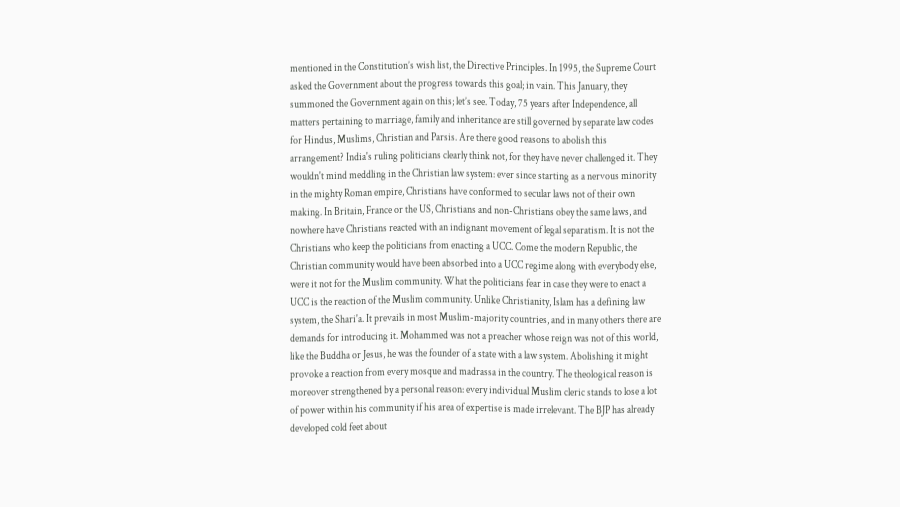mentioned in the Constitution’s wish list, the Directive Principles. In 1995, the Supreme Court asked the Government about the progress towards this goal; in vain. This January, they summoned the Government again on this; let’s see. Today, 75 years after Independence, all matters pertaining to marriage, family and inheritance are still governed by separate law codes for Hindus, Muslims, Christian and Parsis. Are there good reasons to abolish this arrangement? India's ruling politicians clearly think not, for they have never challenged it. They wouldn't mind meddling in the Christian law system: ever since starting as a nervous minority in the mighty Roman empire, Christians have conformed to secular laws not of their own making. In Britain, France or the US, Christians and non-Christians obey the same laws, and nowhere have Christians reacted with an indignant movement of legal separatism. It is not the Christians who keep the politicians from enacting a UCC. Come the modern Republic, the Christian community would have been absorbed into a UCC regime along with everybody else, were it not for the Muslim community. What the politicians fear in case they were to enact a UCC is the reaction of the Muslim community. Unlike Christianity, Islam has a defining law system, the Shari'a. It prevails in most Muslim-majority countries, and in many others there are demands for introducing it. Mohammed was not a preacher whose reign was not of this world, like the Buddha or Jesus, he was the founder of a state with a law system. Abolishing it might provoke a reaction from every mosque and madrassa in the country. The theological reason is moreover strengthened by a personal reason: every individual Muslim cleric stands to lose a lot of power within his community if his area of expertise is made irrelevant. The BJP has already developed cold feet about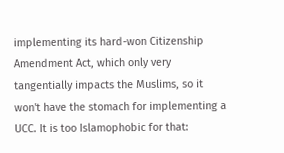implementing its hard-won Citizenship Amendment Act, which only very tangentially impacts the Muslims, so it won't have the stomach for implementing a UCC. It is too Islamophobic for that: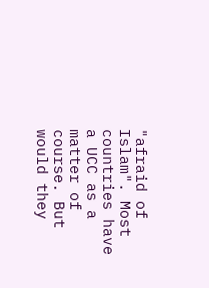"afraid of Islam". Most countries have a UCC as a matter of course. But would they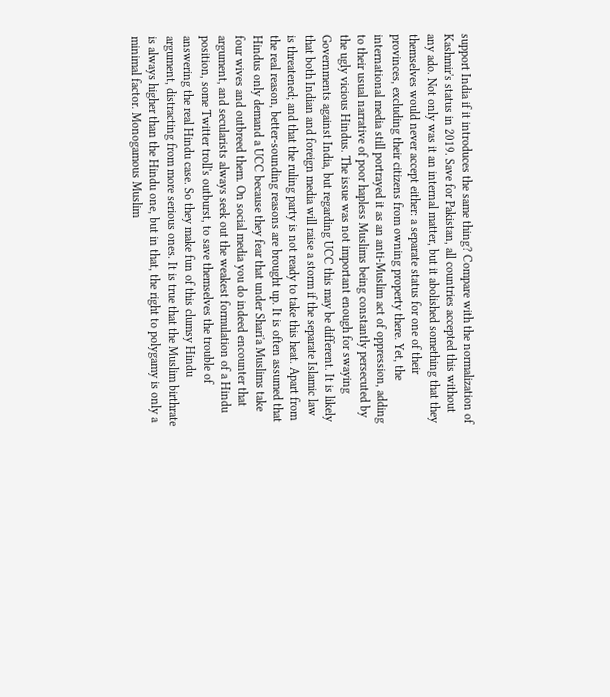support India if it introduces the same thing? Compare with the normalization of Kashmir's status in 2019. Save for Pakistan, all countries accepted this without any ado. Not only was it an internal matter, but it abolished something that they themselves would never accept either: a separate status for one of their provinces, excluding their citizens from owning property there. Yet, the international media still portrayed it as an anti-Muslim act of oppression, adding to their usual narrative of poor hapless Muslims being constantly persecuted by the ugly vicious Hindus. The issue was not important enough for swaying Governments against India, but regarding UCC this may be different. It is likely that both Indian and foreign media will raise a storm if the separate Islamic law is threatened; and that the ruling party is not ready to take this heat. Apart from the real reason, better-sounding reasons are brought up. It is often assumed that Hindus only demand a UCC because they fear that under Shari'a Muslims take four wives and outbreed them. On social media you do indeed encounter that argument, and secularists always seek out the weakest formulation of a Hindu position, some Twitter troll's outburst, to save themselves the trouble of answering the real Hindu case. So they make fun of this clumsy Hindu argument, distracting from more serious ones. It is true that the Muslim birthrate is always higher than the Hindu one, but in that, the right to polygamy is only a minimal factor. Monogamous Muslim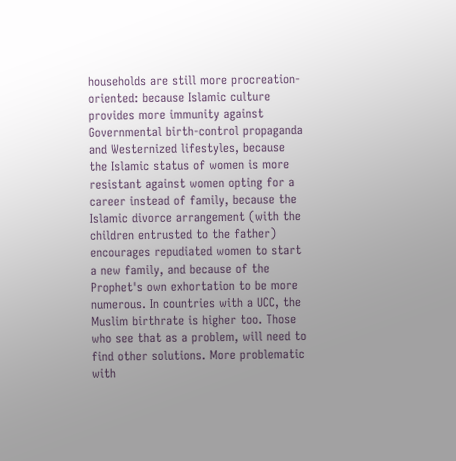households are still more procreation-oriented: because Islamic culture provides more immunity against Governmental birth-control propaganda and Westernized lifestyles, because the Islamic status of women is more resistant against women opting for a career instead of family, because the Islamic divorce arrangement (with the children entrusted to the father) encourages repudiated women to start a new family, and because of the Prophet's own exhortation to be more numerous. In countries with a UCC, the Muslim birthrate is higher too. Those who see that as a problem, will need to find other solutions. More problematic with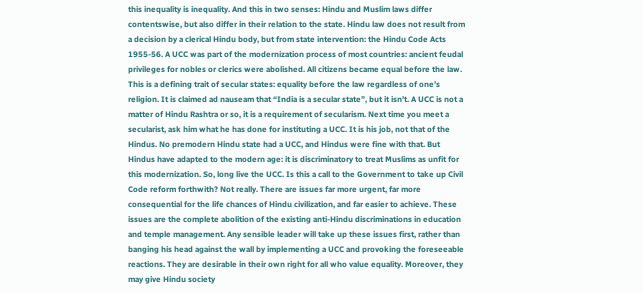this inequality is inequality. And this in two senses: Hindu and Muslim laws differ contentswise, but also differ in their relation to the state. Hindu law does not result from a decision by a clerical Hindu body, but from state intervention: the Hindu Code Acts 1955-56. A UCC was part of the modernization process of most countries: ancient feudal privileges for nobles or clerics were abolished. All citizens became equal before the law. This is a defining trait of secular states: equality before the law regardless of one’s religion. It is claimed ad nauseam that “India is a secular state”, but it isn’t. A UCC is not a matter of Hindu Rashtra or so, it is a requirement of secularism. Next time you meet a secularist, ask him what he has done for instituting a UCC. It is his job, not that of the Hindus. No premodern Hindu state had a UCC, and Hindus were fine with that. But Hindus have adapted to the modern age: it is discriminatory to treat Muslims as unfit for this modernization. So, long live the UCC. Is this a call to the Government to take up Civil Code reform forthwith? Not really. There are issues far more urgent, far more consequential for the life chances of Hindu civilization, and far easier to achieve. These issues are the complete abolition of the existing anti-Hindu discriminations in education and temple management. Any sensible leader will take up these issues first, rather than banging his head against the wall by implementing a UCC and provoking the foreseeable reactions. They are desirable in their own right for all who value equality. Moreover, they may give Hindu society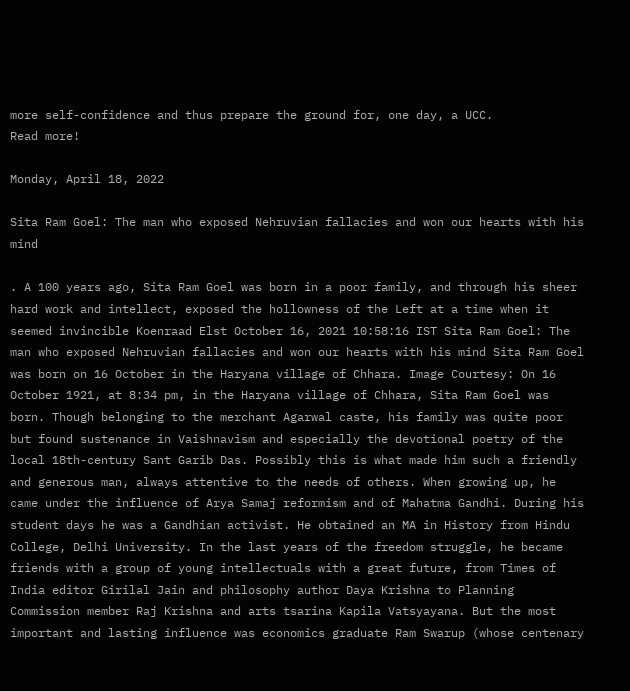more self-confidence and thus prepare the ground for, one day, a UCC.
Read more!

Monday, April 18, 2022

Sita Ram Goel: The man who exposed Nehruvian fallacies and won our hearts with his mind

. A 100 years ago, Sita Ram Goel was born in a poor family, and through his sheer hard work and intellect, exposed the hollowness of the Left at a time when it seemed invincible Koenraad Elst October 16, 2021 10:58:16 IST Sita Ram Goel: The man who exposed Nehruvian fallacies and won our hearts with his mind Sita Ram Goel was born on 16 October in the Haryana village of Chhara. Image Courtesy: On 16 October 1921, at 8:34 pm, in the Haryana village of Chhara, Sita Ram Goel was born. Though belonging to the merchant Agarwal caste, his family was quite poor but found sustenance in Vaishnavism and especially the devotional poetry of the local 18th-century Sant Garib Das. Possibly this is what made him such a friendly and generous man, always attentive to the needs of others. When growing up, he came under the influence of Arya Samaj reformism and of Mahatma Gandhi. During his student days he was a Gandhian activist. He obtained an MA in History from Hindu College, Delhi University. In the last years of the freedom struggle, he became friends with a group of young intellectuals with a great future, from Times of India editor Girilal Jain and philosophy author Daya Krishna to Planning Commission member Raj Krishna and arts tsarina Kapila Vatsyayana. But the most important and lasting influence was economics graduate Ram Swarup (whose centenary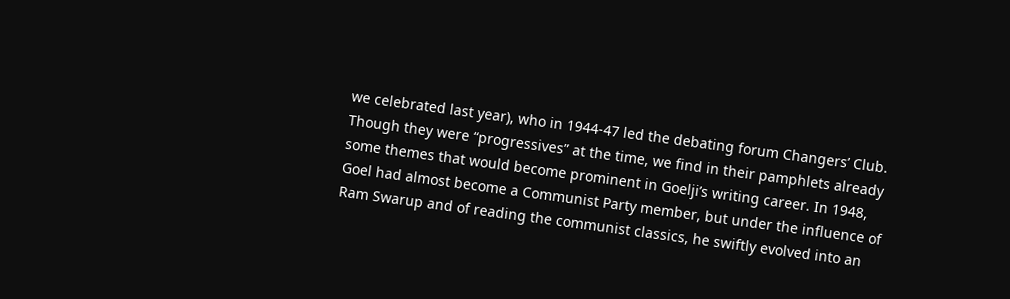we celebrated last year), who in 1944-47 led the debating forum Changers’ Club. Though they were “progressives” at the time, we find in their pamphlets already some themes that would become prominent in Goelji’s writing career. In 1948, Goel had almost become a Communist Party member, but under the influence of Ram Swarup and of reading the communist classics, he swiftly evolved into an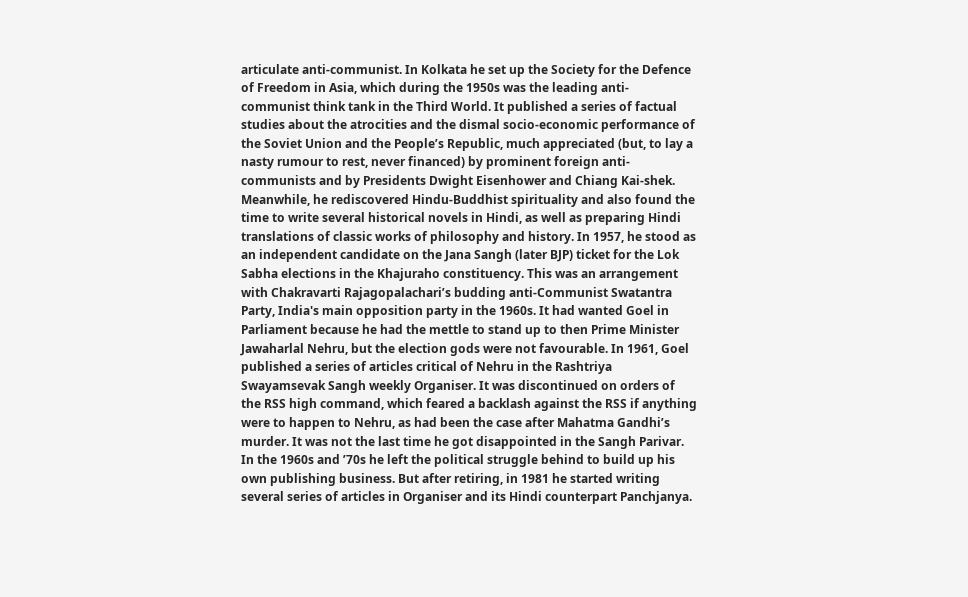articulate anti-communist. In Kolkata he set up the Society for the Defence of Freedom in Asia, which during the 1950s was the leading anti-communist think tank in the Third World. It published a series of factual studies about the atrocities and the dismal socio-economic performance of the Soviet Union and the People’s Republic, much appreciated (but, to lay a nasty rumour to rest, never financed) by prominent foreign anti-communists and by Presidents Dwight Eisenhower and Chiang Kai-shek. Meanwhile, he rediscovered Hindu-Buddhist spirituality and also found the time to write several historical novels in Hindi, as well as preparing Hindi translations of classic works of philosophy and history. In 1957, he stood as an independent candidate on the Jana Sangh (later BJP) ticket for the Lok Sabha elections in the Khajuraho constituency. This was an arrangement with Chakravarti Rajagopalachari’s budding anti-Communist Swatantra Party, India's main opposition party in the 1960s. It had wanted Goel in Parliament because he had the mettle to stand up to then Prime Minister Jawaharlal Nehru, but the election gods were not favourable. In 1961, Goel published a series of articles critical of Nehru in the Rashtriya Swayamsevak Sangh weekly Organiser. It was discontinued on orders of the RSS high command, which feared a backlash against the RSS if anything were to happen to Nehru, as had been the case after Mahatma Gandhi’s murder. It was not the last time he got disappointed in the Sangh Parivar. In the 1960s and ’70s he left the political struggle behind to build up his own publishing business. But after retiring, in 1981 he started writing several series of articles in Organiser and its Hindi counterpart Panchjanya.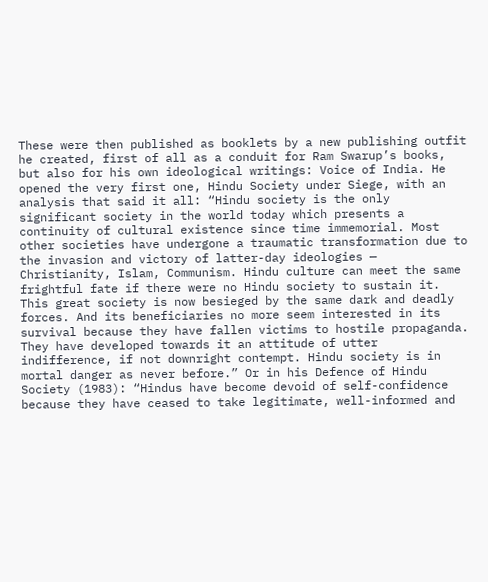These were then published as booklets by a new publishing outfit he created, first of all as a conduit for Ram Swarup’s books, but also for his own ideological writings: Voice of India. He opened the very first one, Hindu Society under Siege, with an analysis that said it all: “Hindu society is the only significant society in the world today which presents a continuity of cultural existence since time immemorial. Most other societies have undergone a traumatic transformation due to the invasion and victory of latter-day ideologies — Christianity, Islam, Communism. Hindu culture can meet the same frightful fate if there were no Hindu society to sustain it. This great society is now besieged by the same dark and deadly forces. And its beneficiaries no more seem interested in its survival because they have fallen victims to hostile propaganda. They have developed towards it an attitude of utter indifference, if not downright contempt. Hindu society is in mortal danger as never before.” Or in his Defence of Hindu Society (1983): “Hindus have become devoid of self-confidence because they have ceased to take legitimate, well-informed and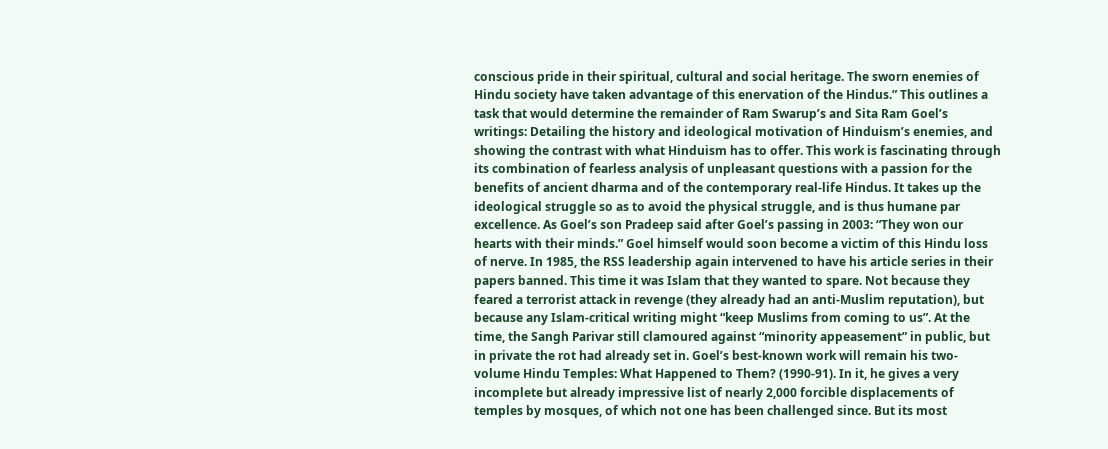conscious pride in their spiritual, cultural and social heritage. The sworn enemies of Hindu society have taken advantage of this enervation of the Hindus.” This outlines a task that would determine the remainder of Ram Swarup’s and Sita Ram Goel’s writings: Detailing the history and ideological motivation of Hinduism’s enemies, and showing the contrast with what Hinduism has to offer. This work is fascinating through its combination of fearless analysis of unpleasant questions with a passion for the benefits of ancient dharma and of the contemporary real-life Hindus. It takes up the ideological struggle so as to avoid the physical struggle, and is thus humane par excellence. As Goel’s son Pradeep said after Goel’s passing in 2003: “They won our hearts with their minds.” Goel himself would soon become a victim of this Hindu loss of nerve. In 1985, the RSS leadership again intervened to have his article series in their papers banned. This time it was Islam that they wanted to spare. Not because they feared a terrorist attack in revenge (they already had an anti-Muslim reputation), but because any Islam-critical writing might “keep Muslims from coming to us”. At the time, the Sangh Parivar still clamoured against “minority appeasement” in public, but in private the rot had already set in. Goel’s best-known work will remain his two-volume Hindu Temples: What Happened to Them? (1990-91). In it, he gives a very incomplete but already impressive list of nearly 2,000 forcible displacements of temples by mosques, of which not one has been challenged since. But its most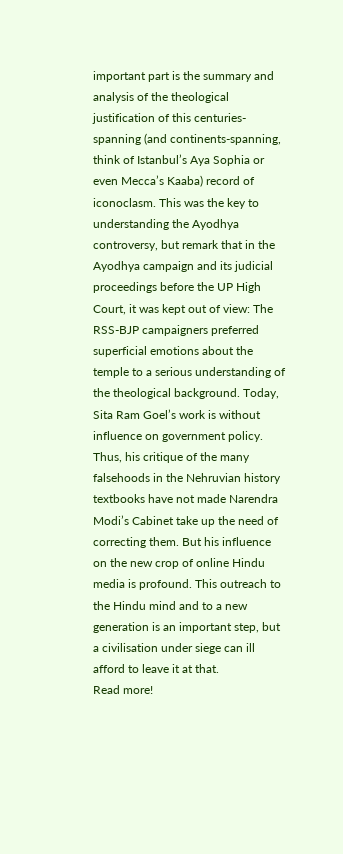important part is the summary and analysis of the theological justification of this centuries-spanning (and continents-spanning, think of Istanbul’s Aya Sophia or even Mecca’s Kaaba) record of iconoclasm. This was the key to understanding the Ayodhya controversy, but remark that in the Ayodhya campaign and its judicial proceedings before the UP High Court, it was kept out of view: The RSS-BJP campaigners preferred superficial emotions about the temple to a serious understanding of the theological background. Today, Sita Ram Goel’s work is without influence on government policy. Thus, his critique of the many falsehoods in the Nehruvian history textbooks have not made Narendra Modi’s Cabinet take up the need of correcting them. But his influence on the new crop of online Hindu media is profound. This outreach to the Hindu mind and to a new generation is an important step, but a civilisation under siege can ill afford to leave it at that.
Read more!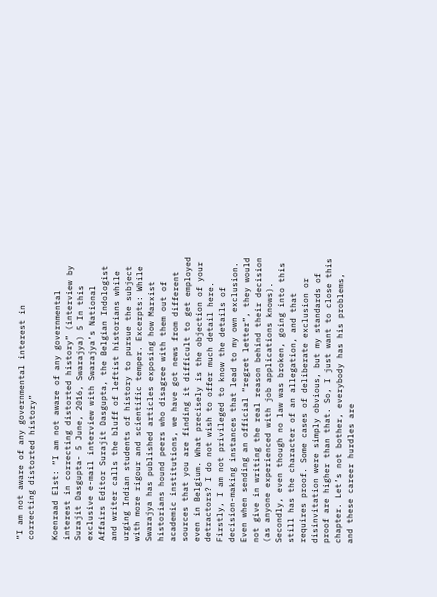“I am not aware of any governmental interest in correcting distorted history”

Koenraad Elst: “I am not aware of any governmental interest in correcting distorted history” (interview by Surajit Dasgupta- 5 June, 2016, Swarajya) 5 In this exclusive e-mail interview with Swarajya’s National Affairs Editor Surajit Dasgupta, the Belgian Indologist and writer calls the bluff of leftist historians while urging Indian students of history to pursue the subject with more rigour and scientific temper. Excerpts: While Swarajya has published articles exposing how Marxist historians hound peers who disagree with them out of academic institutions, we have got news from different sources that you are finding it difficult to get employed even in Belgium. What precisely is the objection of your detractors? I do not wish to offer much detail here. Firstly, I am not privileged to know the details of decision-making instances that lead to my own exclusion. Even when sending an official “regret letter”, they would not give in writing the real reason behind their decision (as anyone experienced with job applications knows). Secondly, even though no law was broken, going into this still has the character of an allegation, and that requires proof. Some cases of deliberate exclusion or disinvitation were simply obvious, but my standards of proof are higher than that. So, I just want to close this chapter. Let’s not bother, everybody has his problems, and these career hurdles are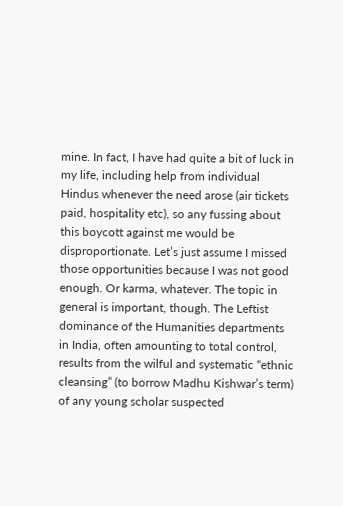mine. In fact, I have had quite a bit of luck in my life, including help from individual Hindus whenever the need arose (air tickets paid, hospitality etc), so any fussing about this boycott against me would be disproportionate. Let’s just assume I missed those opportunities because I was not good enough. Or karma, whatever. The topic in general is important, though. The Leftist dominance of the Humanities departments in India, often amounting to total control, results from the wilful and systematic “ethnic cleansing” (to borrow Madhu Kishwar’s term) of any young scholar suspected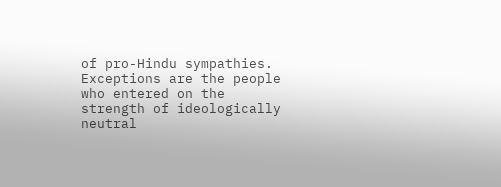of pro-Hindu sympathies. Exceptions are the people who entered on the strength of ideologically neutral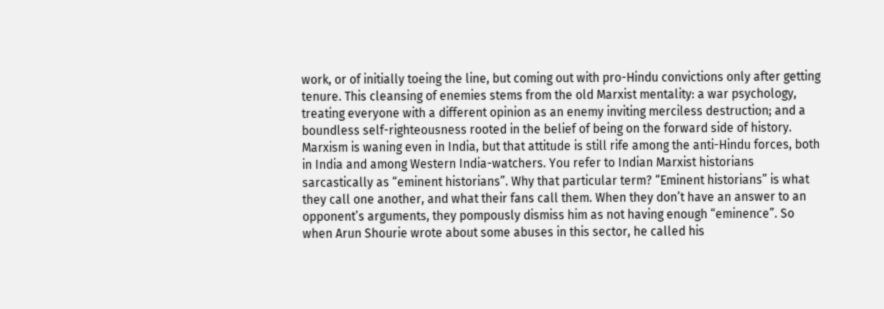work, or of initially toeing the line, but coming out with pro-Hindu convictions only after getting tenure. This cleansing of enemies stems from the old Marxist mentality: a war psychology, treating everyone with a different opinion as an enemy inviting merciless destruction; and a boundless self-righteousness rooted in the belief of being on the forward side of history. Marxism is waning even in India, but that attitude is still rife among the anti-Hindu forces, both in India and among Western India-watchers. You refer to Indian Marxist historians sarcastically as “eminent historians”. Why that particular term? “Eminent historians” is what they call one another, and what their fans call them. When they don’t have an answer to an opponent’s arguments, they pompously dismiss him as not having enough “eminence”. So when Arun Shourie wrote about some abuses in this sector, he called his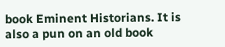book Eminent Historians. It is also a pun on an old book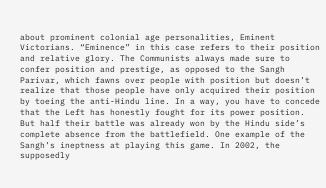about prominent colonial age personalities, Eminent Victorians. “Eminence” in this case refers to their position and relative glory. The Communists always made sure to confer position and prestige, as opposed to the Sangh Parivar, which fawns over people with position but doesn’t realize that those people have only acquired their position by toeing the anti-Hindu line. In a way, you have to concede that the Left has honestly fought for its power position. But half their battle was already won by the Hindu side’s complete absence from the battlefield. One example of the Sangh’s ineptness at playing this game. In 2002, the supposedly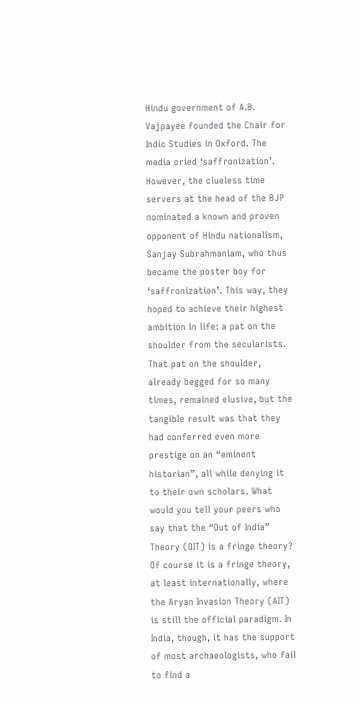Hindu government of A.B. Vajpayee founded the Chair for Indic Studies in Oxford. The media cried ‘saffronization’. However, the clueless time servers at the head of the BJP nominated a known and proven opponent of Hindu nationalism, Sanjay Subrahmaniam, who thus became the poster boy for ‘saffronization’. This way, they hoped to achieve their highest ambition in life: a pat on the shoulder from the secularists. That pat on the shoulder, already begged for so many times, remained elusive, but the tangible result was that they had conferred even more prestige on an “eminent historian”, all while denying it to their own scholars. What would you tell your peers who say that the “Out of India” Theory (OIT) is a fringe theory? Of course it is a fringe theory, at least internationally, where the Aryan Invasion Theory (AIT) is still the official paradigm. In India, though, it has the support of most archaeologists, who fail to find a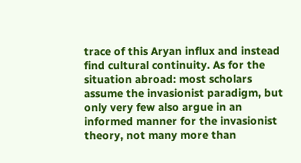trace of this Aryan influx and instead find cultural continuity. As for the situation abroad: most scholars assume the invasionist paradigm, but only very few also argue in an informed manner for the invasionist theory, not many more than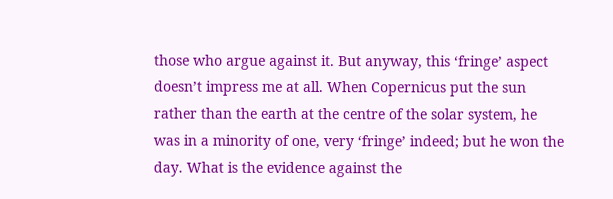those who argue against it. But anyway, this ‘fringe’ aspect doesn’t impress me at all. When Copernicus put the sun rather than the earth at the centre of the solar system, he was in a minority of one, very ‘fringe’ indeed; but he won the day. What is the evidence against the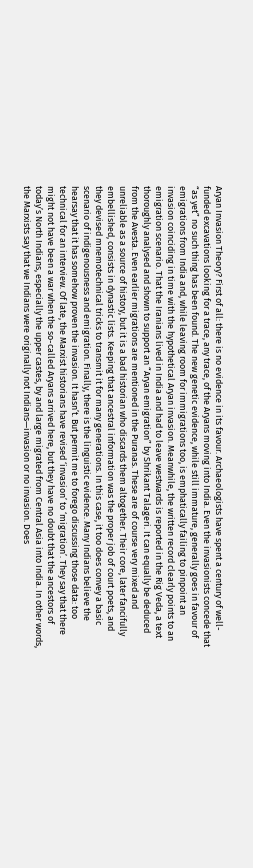Aryan Invasion Theory? First of all: there is no evidence in its favour. Archaeologists have spent a century of well-funded excavations looking for a trace, any trace, of the Aryans moving into India. Even the invasionists concede that “as yet” no such thing has been found. The new genetic evidence, while still immature, generally goes in favour of emigrations from India and, while leaving room for immigrations too, is emphatically failing to pinpoint an invasion coinciding in time with the hypothetical Aryan invasion. Meanwhile, the written record clearly points to an emigration scenario. That the Iranians lived in India and had to leave westwards is reported in the Rig Veda, a text thoroughly analysed and shown to support an “Aryan emigration” by Shrikant Talageri. It can equally be deduced from the Avesta. Even earlier migrations are mentioned in the Puranas. These are of course very mixed and unreliable as a source of history, but it is a bad historian who discards them altogether. Their core, later fancifully embellished, consists in dynastic lists. Keeping that ancestral information was the proper job of court poets, and they devised mnemotechnical tricks to transmit it for many generations. In this case, it too does convey a basic scenario of indigenousness and emigration. Finally, there is the linguistic evidence. Many Indians believe the hearsay that it has somehow proven the invasion. It hasn’t. But permit me to forego discussing those data: too technical for an interview. Of late, the Marxist historians have revised ‘invasion’ to ‘migration’. They say that there might not have been a war when the so-called Aryans arrived here, but they have no doubt that the ancestors of today’s North Indians, especially the upper castes, by and large migrated from Central Asia into India. In other words, the Marxists say that we Indians were originally not Indians—invasion or no invasion. Does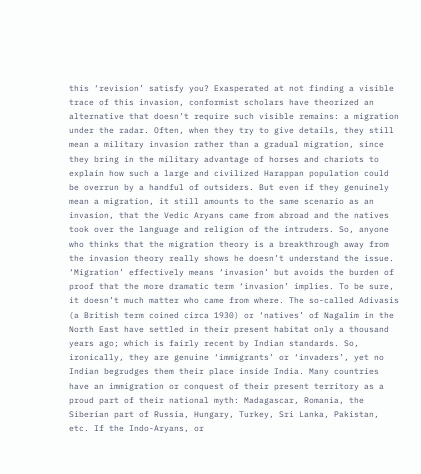this ‘revision’ satisfy you? Exasperated at not finding a visible trace of this invasion, conformist scholars have theorized an alternative that doesn’t require such visible remains: a migration under the radar. Often, when they try to give details, they still mean a military invasion rather than a gradual migration, since they bring in the military advantage of horses and chariots to explain how such a large and civilized Harappan population could be overrun by a handful of outsiders. But even if they genuinely mean a migration, it still amounts to the same scenario as an invasion, that the Vedic Aryans came from abroad and the natives took over the language and religion of the intruders. So, anyone who thinks that the migration theory is a breakthrough away from the invasion theory really shows he doesn’t understand the issue. ‘Migration’ effectively means ‘invasion’ but avoids the burden of proof that the more dramatic term ‘invasion’ implies. To be sure, it doesn’t much matter who came from where. The so-called Adivasis (a British term coined circa 1930) or ‘natives’ of Nagalim in the North East have settled in their present habitat only a thousand years ago; which is fairly recent by Indian standards. So, ironically, they are genuine ‘immigrants’ or ‘invaders’, yet no Indian begrudges them their place inside India. Many countries have an immigration or conquest of their present territory as a proud part of their national myth: Madagascar, Romania, the Siberian part of Russia, Hungary, Turkey, Sri Lanka, Pakistan, etc. If the Indo-Aryans, or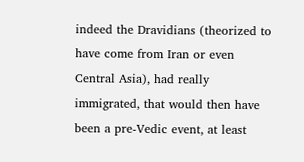indeed the Dravidians (theorized to have come from Iran or even Central Asia), had really immigrated, that would then have been a pre-Vedic event, at least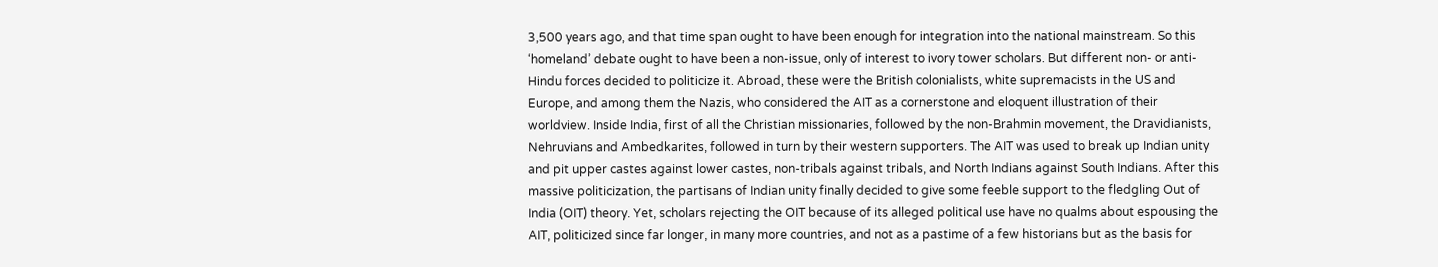3,500 years ago, and that time span ought to have been enough for integration into the national mainstream. So this ‘homeland’ debate ought to have been a non-issue, only of interest to ivory tower scholars. But different non- or anti-Hindu forces decided to politicize it. Abroad, these were the British colonialists, white supremacists in the US and Europe, and among them the Nazis, who considered the AIT as a cornerstone and eloquent illustration of their worldview. Inside India, first of all the Christian missionaries, followed by the non-Brahmin movement, the Dravidianists, Nehruvians and Ambedkarites, followed in turn by their western supporters. The AIT was used to break up Indian unity and pit upper castes against lower castes, non-tribals against tribals, and North Indians against South Indians. After this massive politicization, the partisans of Indian unity finally decided to give some feeble support to the fledgling Out of India (OIT) theory. Yet, scholars rejecting the OIT because of its alleged political use have no qualms about espousing the AIT, politicized since far longer, in many more countries, and not as a pastime of a few historians but as the basis for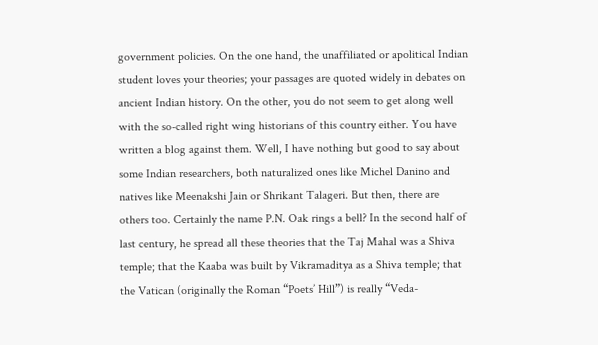government policies. On the one hand, the unaffiliated or apolitical Indian student loves your theories; your passages are quoted widely in debates on ancient Indian history. On the other, you do not seem to get along well with the so-called right wing historians of this country either. You have written a blog against them. Well, I have nothing but good to say about some Indian researchers, both naturalized ones like Michel Danino and natives like Meenakshi Jain or Shrikant Talageri. But then, there are others too. Certainly the name P.N. Oak rings a bell? In the second half of last century, he spread all these theories that the Taj Mahal was a Shiva temple; that the Kaaba was built by Vikramaditya as a Shiva temple; that the Vatican (originally the Roman “Poets’ Hill”) is really “Veda-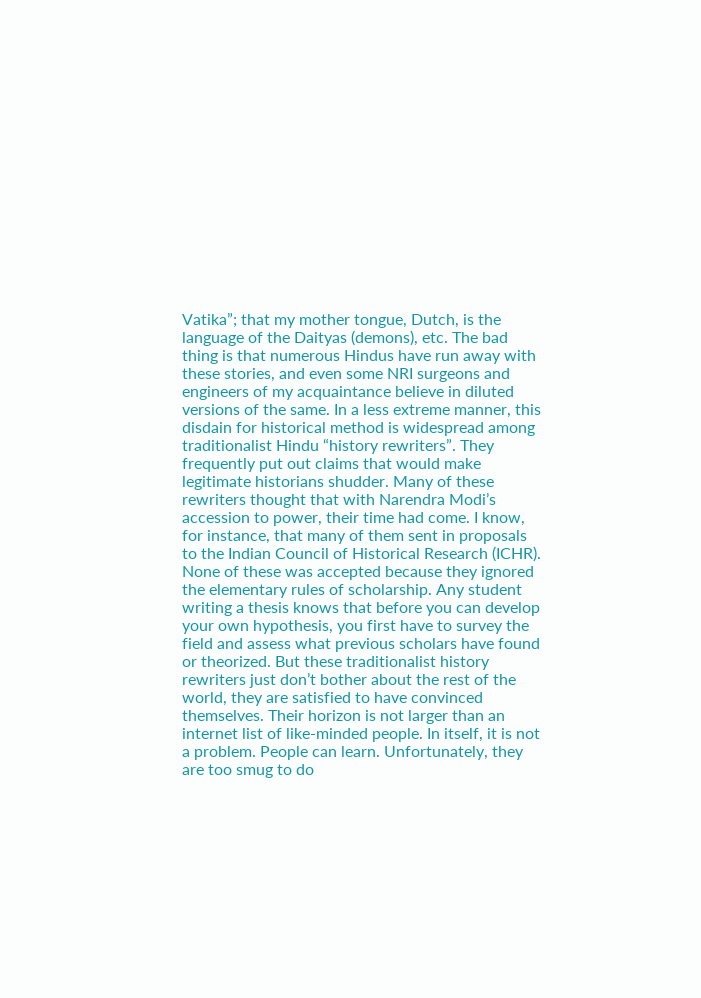Vatika”; that my mother tongue, Dutch, is the language of the Daityas (demons), etc. The bad thing is that numerous Hindus have run away with these stories, and even some NRI surgeons and engineers of my acquaintance believe in diluted versions of the same. In a less extreme manner, this disdain for historical method is widespread among traditionalist Hindu “history rewriters”. They frequently put out claims that would make legitimate historians shudder. Many of these rewriters thought that with Narendra Modi’s accession to power, their time had come. I know, for instance, that many of them sent in proposals to the Indian Council of Historical Research (ICHR). None of these was accepted because they ignored the elementary rules of scholarship. Any student writing a thesis knows that before you can develop your own hypothesis, you first have to survey the field and assess what previous scholars have found or theorized. But these traditionalist history rewriters just don’t bother about the rest of the world, they are satisfied to have convinced themselves. Their horizon is not larger than an internet list of like-minded people. In itself, it is not a problem. People can learn. Unfortunately, they are too smug to do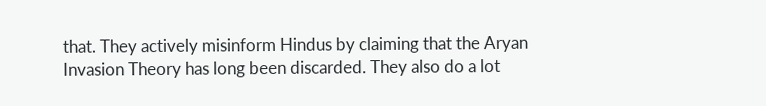that. They actively misinform Hindus by claiming that the Aryan Invasion Theory has long been discarded. They also do a lot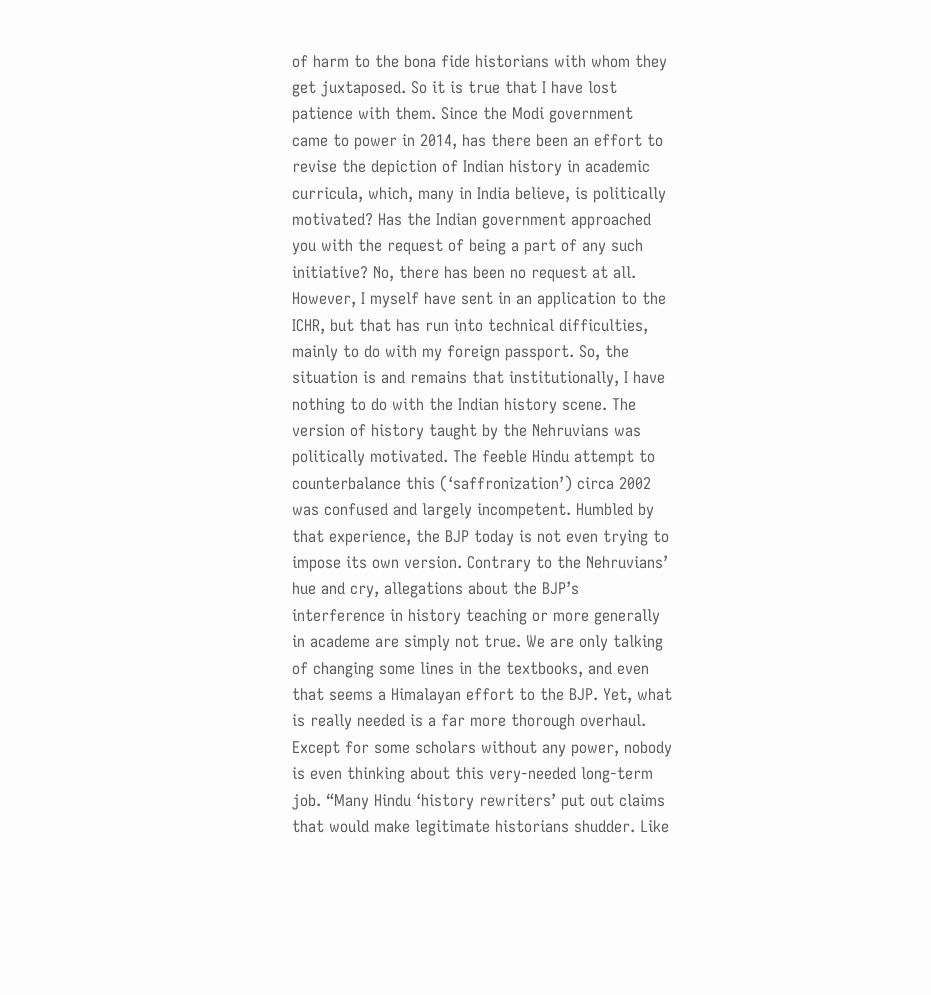of harm to the bona fide historians with whom they get juxtaposed. So it is true that I have lost patience with them. Since the Modi government came to power in 2014, has there been an effort to revise the depiction of Indian history in academic curricula, which, many in India believe, is politically motivated? Has the Indian government approached you with the request of being a part of any such initiative? No, there has been no request at all. However, I myself have sent in an application to the ICHR, but that has run into technical difficulties, mainly to do with my foreign passport. So, the situation is and remains that institutionally, I have nothing to do with the Indian history scene. The version of history taught by the Nehruvians was politically motivated. The feeble Hindu attempt to counterbalance this (‘saffronization’) circa 2002 was confused and largely incompetent. Humbled by that experience, the BJP today is not even trying to impose its own version. Contrary to the Nehruvians’ hue and cry, allegations about the BJP’s interference in history teaching or more generally in academe are simply not true. We are only talking of changing some lines in the textbooks, and even that seems a Himalayan effort to the BJP. Yet, what is really needed is a far more thorough overhaul. Except for some scholars without any power, nobody is even thinking about this very-needed long-term job. “Many Hindu ‘history rewriters’ put out claims that would make legitimate historians shudder. Like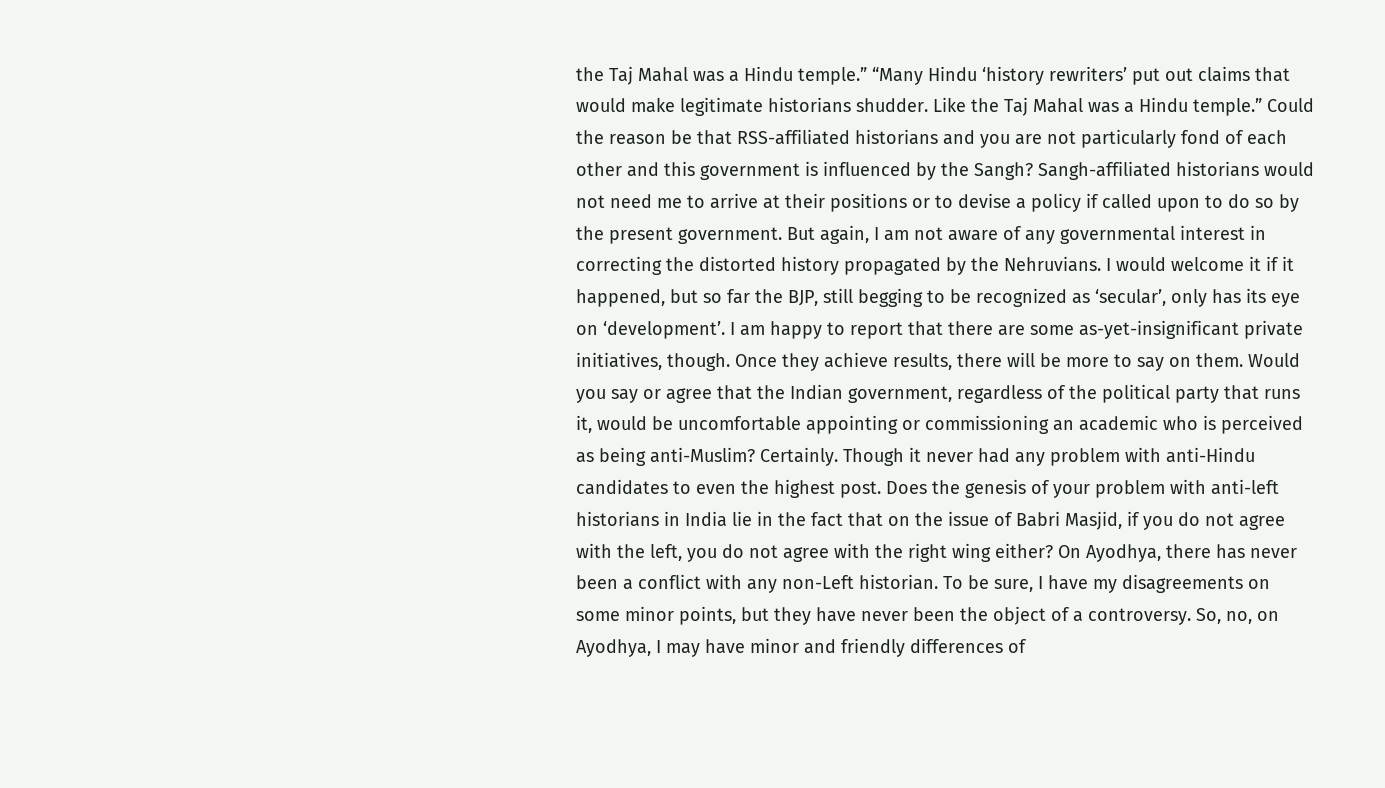the Taj Mahal was a Hindu temple.” “Many Hindu ‘history rewriters’ put out claims that would make legitimate historians shudder. Like the Taj Mahal was a Hindu temple.” Could the reason be that RSS-affiliated historians and you are not particularly fond of each other and this government is influenced by the Sangh? Sangh-affiliated historians would not need me to arrive at their positions or to devise a policy if called upon to do so by the present government. But again, I am not aware of any governmental interest in correcting the distorted history propagated by the Nehruvians. I would welcome it if it happened, but so far the BJP, still begging to be recognized as ‘secular’, only has its eye on ‘development’. I am happy to report that there are some as-yet-insignificant private initiatives, though. Once they achieve results, there will be more to say on them. Would you say or agree that the Indian government, regardless of the political party that runs it, would be uncomfortable appointing or commissioning an academic who is perceived as being anti-Muslim? Certainly. Though it never had any problem with anti-Hindu candidates to even the highest post. Does the genesis of your problem with anti-left historians in India lie in the fact that on the issue of Babri Masjid, if you do not agree with the left, you do not agree with the right wing either? On Ayodhya, there has never been a conflict with any non-Left historian. To be sure, I have my disagreements on some minor points, but they have never been the object of a controversy. So, no, on Ayodhya, I may have minor and friendly differences of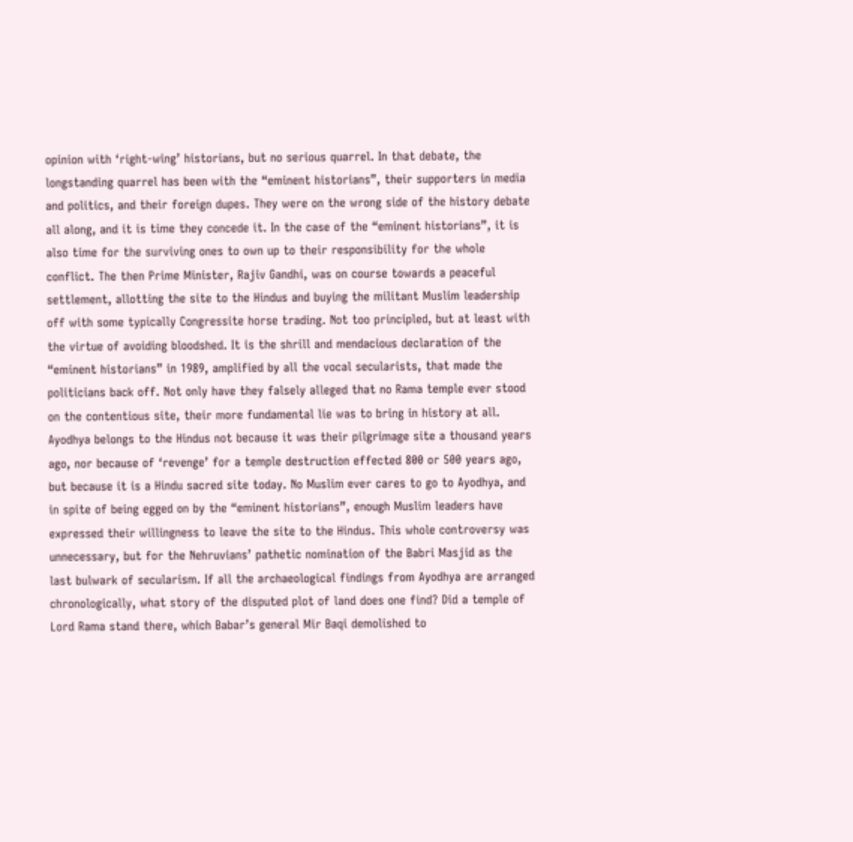opinion with ‘right-wing’ historians, but no serious quarrel. In that debate, the longstanding quarrel has been with the “eminent historians”, their supporters in media and politics, and their foreign dupes. They were on the wrong side of the history debate all along, and it is time they concede it. In the case of the “eminent historians”, it is also time for the surviving ones to own up to their responsibility for the whole conflict. The then Prime Minister, Rajiv Gandhi, was on course towards a peaceful settlement, allotting the site to the Hindus and buying the militant Muslim leadership off with some typically Congressite horse trading. Not too principled, but at least with the virtue of avoiding bloodshed. It is the shrill and mendacious declaration of the “eminent historians” in 1989, amplified by all the vocal secularists, that made the politicians back off. Not only have they falsely alleged that no Rama temple ever stood on the contentious site, their more fundamental lie was to bring in history at all. Ayodhya belongs to the Hindus not because it was their pilgrimage site a thousand years ago, nor because of ‘revenge’ for a temple destruction effected 800 or 500 years ago, but because it is a Hindu sacred site today. No Muslim ever cares to go to Ayodhya, and in spite of being egged on by the “eminent historians”, enough Muslim leaders have expressed their willingness to leave the site to the Hindus. This whole controversy was unnecessary, but for the Nehruvians’ pathetic nomination of the Babri Masjid as the last bulwark of secularism. If all the archaeological findings from Ayodhya are arranged chronologically, what story of the disputed plot of land does one find? Did a temple of Lord Rama stand there, which Babar’s general Mir Baqi demolished to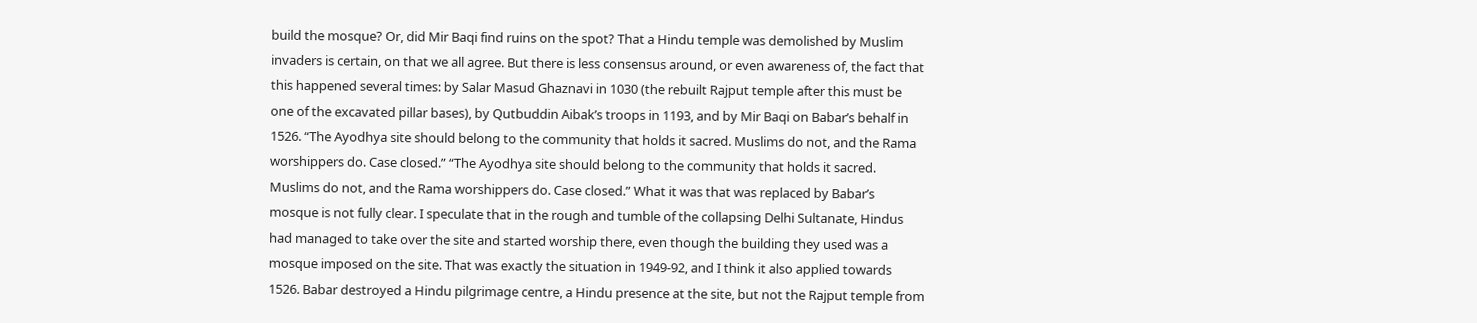build the mosque? Or, did Mir Baqi find ruins on the spot? That a Hindu temple was demolished by Muslim invaders is certain, on that we all agree. But there is less consensus around, or even awareness of, the fact that this happened several times: by Salar Masud Ghaznavi in 1030 (the rebuilt Rajput temple after this must be one of the excavated pillar bases), by Qutbuddin Aibak’s troops in 1193, and by Mir Baqi on Babar’s behalf in 1526. “The Ayodhya site should belong to the community that holds it sacred. Muslims do not, and the Rama worshippers do. Case closed.” “The Ayodhya site should belong to the community that holds it sacred. Muslims do not, and the Rama worshippers do. Case closed.” What it was that was replaced by Babar’s mosque is not fully clear. I speculate that in the rough and tumble of the collapsing Delhi Sultanate, Hindus had managed to take over the site and started worship there, even though the building they used was a mosque imposed on the site. That was exactly the situation in 1949-92, and I think it also applied towards 1526. Babar destroyed a Hindu pilgrimage centre, a Hindu presence at the site, but not the Rajput temple from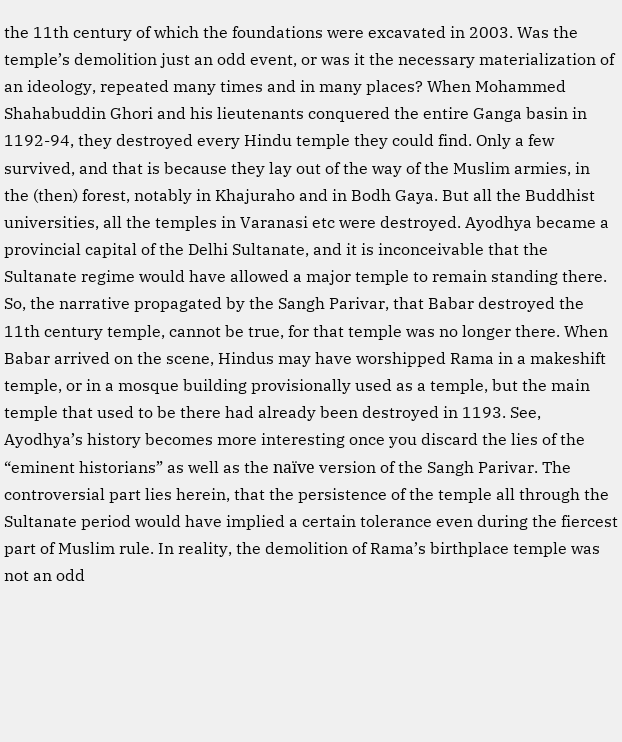the 11th century of which the foundations were excavated in 2003. Was the temple’s demolition just an odd event, or was it the necessary materialization of an ideology, repeated many times and in many places? When Mohammed Shahabuddin Ghori and his lieutenants conquered the entire Ganga basin in 1192-94, they destroyed every Hindu temple they could find. Only a few survived, and that is because they lay out of the way of the Muslim armies, in the (then) forest, notably in Khajuraho and in Bodh Gaya. But all the Buddhist universities, all the temples in Varanasi etc were destroyed. Ayodhya became a provincial capital of the Delhi Sultanate, and it is inconceivable that the Sultanate regime would have allowed a major temple to remain standing there. So, the narrative propagated by the Sangh Parivar, that Babar destroyed the 11th century temple, cannot be true, for that temple was no longer there. When Babar arrived on the scene, Hindus may have worshipped Rama in a makeshift temple, or in a mosque building provisionally used as a temple, but the main temple that used to be there had already been destroyed in 1193. See, Ayodhya’s history becomes more interesting once you discard the lies of the “eminent historians” as well as the naïve version of the Sangh Parivar. The controversial part lies herein, that the persistence of the temple all through the Sultanate period would have implied a certain tolerance even during the fiercest part of Muslim rule. In reality, the demolition of Rama’s birthplace temple was not an odd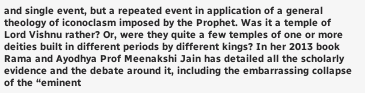and single event, but a repeated event in application of a general theology of iconoclasm imposed by the Prophet. Was it a temple of Lord Vishnu rather? Or, were they quite a few temples of one or more deities built in different periods by different kings? In her 2013 book Rama and Ayodhya Prof Meenakshi Jain has detailed all the scholarly evidence and the debate around it, including the embarrassing collapse of the “eminent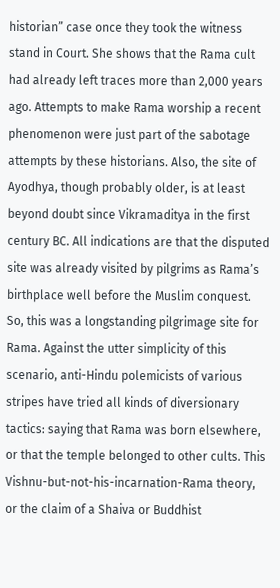historian” case once they took the witness stand in Court. She shows that the Rama cult had already left traces more than 2,000 years ago. Attempts to make Rama worship a recent phenomenon were just part of the sabotage attempts by these historians. Also, the site of Ayodhya, though probably older, is at least beyond doubt since Vikramaditya in the first century BC. All indications are that the disputed site was already visited by pilgrims as Rama’s birthplace well before the Muslim conquest. So, this was a longstanding pilgrimage site for Rama. Against the utter simplicity of this scenario, anti-Hindu polemicists of various stripes have tried all kinds of diversionary tactics: saying that Rama was born elsewhere, or that the temple belonged to other cults. This Vishnu-but-not-his-incarnation-Rama theory, or the claim of a Shaiva or Buddhist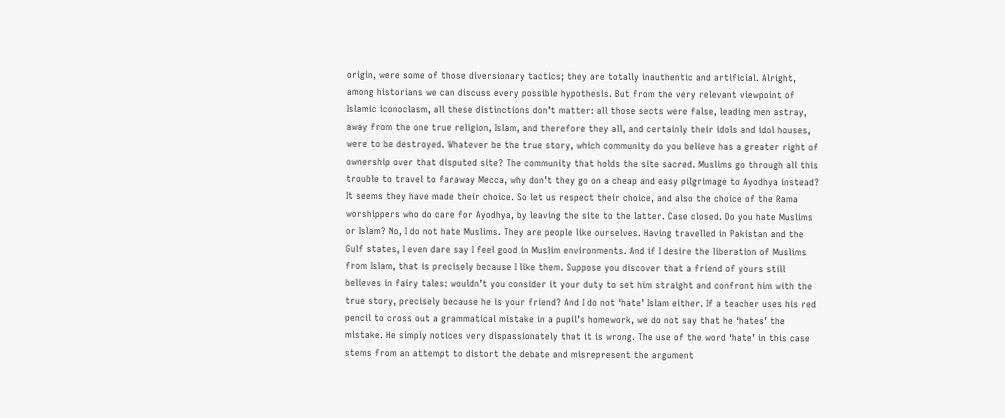origin, were some of those diversionary tactics; they are totally inauthentic and artificial. Alright, among historians we can discuss every possible hypothesis. But from the very relevant viewpoint of Islamic iconoclasm, all these distinctions don’t matter: all those sects were false, leading men astray, away from the one true religion, Islam, and therefore they all, and certainly their idols and idol houses, were to be destroyed. Whatever be the true story, which community do you believe has a greater right of ownership over that disputed site? The community that holds the site sacred. Muslims go through all this trouble to travel to faraway Mecca, why don’t they go on a cheap and easy pilgrimage to Ayodhya instead? It seems they have made their choice. So let us respect their choice, and also the choice of the Rama worshippers who do care for Ayodhya, by leaving the site to the latter. Case closed. Do you hate Muslims or Islam? No, I do not hate Muslims. They are people like ourselves. Having travelled in Pakistan and the Gulf states, I even dare say I feel good in Muslim environments. And if I desire the liberation of Muslims from Islam, that is precisely because I like them. Suppose you discover that a friend of yours still believes in fairy tales: wouldn’t you consider it your duty to set him straight and confront him with the true story, precisely because he is your friend? And I do not ‘hate’ Islam either. If a teacher uses his red pencil to cross out a grammatical mistake in a pupil’s homework, we do not say that he ‘hates’ the mistake. He simply notices very dispassionately that it is wrong. The use of the word ‘hate’ in this case stems from an attempt to distort the debate and misrepresent the argument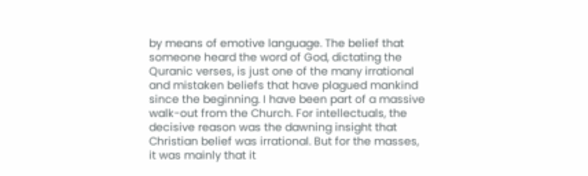by means of emotive language. The belief that someone heard the word of God, dictating the Quranic verses, is just one of the many irrational and mistaken beliefs that have plagued mankind since the beginning. I have been part of a massive walk-out from the Church. For intellectuals, the decisive reason was the dawning insight that Christian belief was irrational. But for the masses, it was mainly that it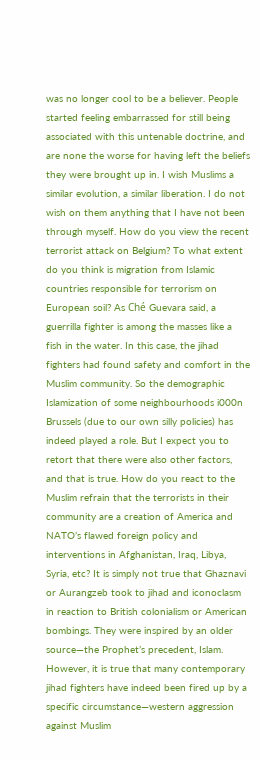was no longer cool to be a believer. People started feeling embarrassed for still being associated with this untenable doctrine, and are none the worse for having left the beliefs they were brought up in. I wish Muslims a similar evolution, a similar liberation. I do not wish on them anything that I have not been through myself. How do you view the recent terrorist attack on Belgium? To what extent do you think is migration from Islamic countries responsible for terrorism on European soil? As Ché Guevara said, a guerrilla fighter is among the masses like a fish in the water. In this case, the jihad fighters had found safety and comfort in the Muslim community. So the demographic Islamization of some neighbourhoods i000n Brussels (due to our own silly policies) has indeed played a role. But I expect you to retort that there were also other factors, and that is true. How do you react to the Muslim refrain that the terrorists in their community are a creation of America and NATO’s flawed foreign policy and interventions in Afghanistan, Iraq, Libya, Syria, etc? It is simply not true that Ghaznavi or Aurangzeb took to jihad and iconoclasm in reaction to British colonialism or American bombings. They were inspired by an older source—the Prophet’s precedent, Islam. However, it is true that many contemporary jihad fighters have indeed been fired up by a specific circumstance—western aggression against Muslim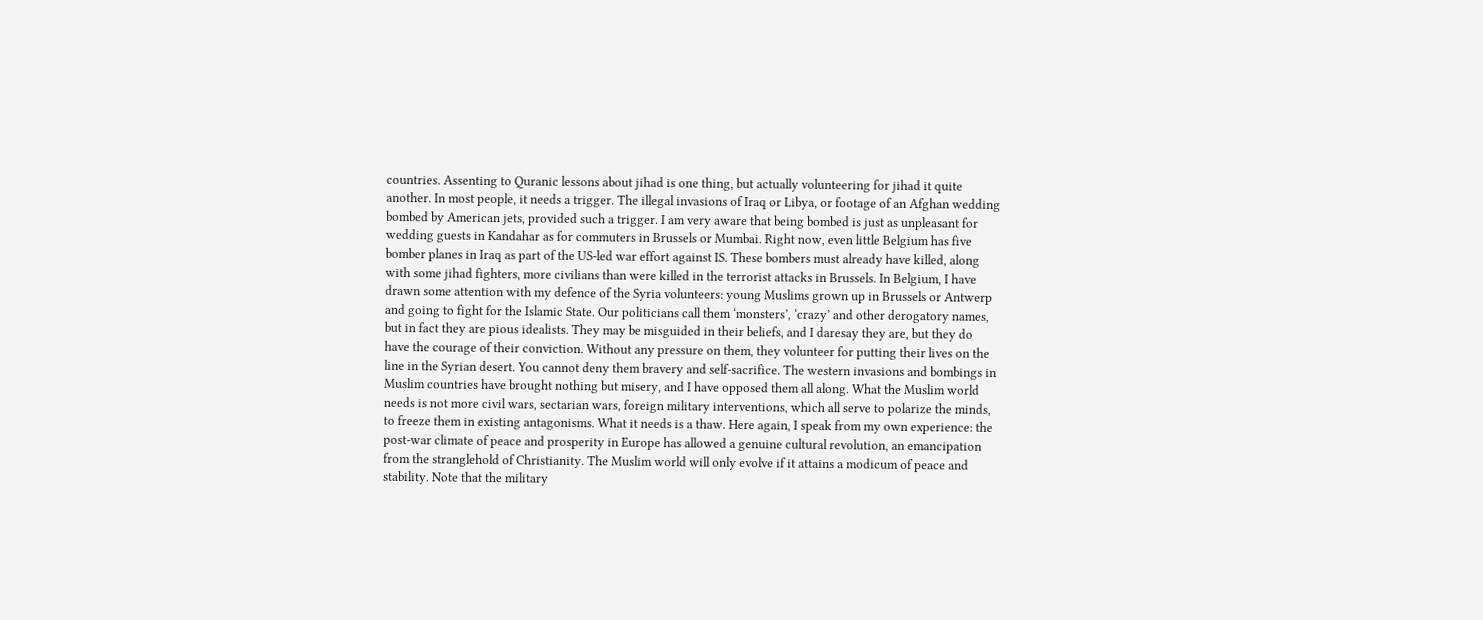countries. Assenting to Quranic lessons about jihad is one thing, but actually volunteering for jihad it quite another. In most people, it needs a trigger. The illegal invasions of Iraq or Libya, or footage of an Afghan wedding bombed by American jets, provided such a trigger. I am very aware that being bombed is just as unpleasant for wedding guests in Kandahar as for commuters in Brussels or Mumbai. Right now, even little Belgium has five bomber planes in Iraq as part of the US-led war effort against IS. These bombers must already have killed, along with some jihad fighters, more civilians than were killed in the terrorist attacks in Brussels. In Belgium, I have drawn some attention with my defence of the Syria volunteers: young Muslims grown up in Brussels or Antwerp and going to fight for the Islamic State. Our politicians call them ‘monsters’, ‘crazy’ and other derogatory names, but in fact they are pious idealists. They may be misguided in their beliefs, and I daresay they are, but they do have the courage of their conviction. Without any pressure on them, they volunteer for putting their lives on the line in the Syrian desert. You cannot deny them bravery and self-sacrifice. The western invasions and bombings in Muslim countries have brought nothing but misery, and I have opposed them all along. What the Muslim world needs is not more civil wars, sectarian wars, foreign military interventions, which all serve to polarize the minds, to freeze them in existing antagonisms. What it needs is a thaw. Here again, I speak from my own experience: the post-war climate of peace and prosperity in Europe has allowed a genuine cultural revolution, an emancipation from the stranglehold of Christianity. The Muslim world will only evolve if it attains a modicum of peace and stability. Note that the military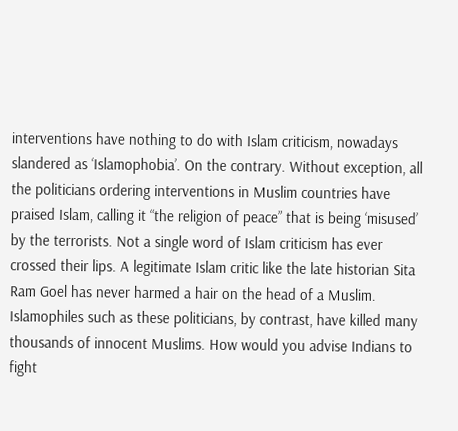interventions have nothing to do with Islam criticism, nowadays slandered as ‘Islamophobia’. On the contrary. Without exception, all the politicians ordering interventions in Muslim countries have praised Islam, calling it “the religion of peace” that is being ‘misused’ by the terrorists. Not a single word of Islam criticism has ever crossed their lips. A legitimate Islam critic like the late historian Sita Ram Goel has never harmed a hair on the head of a Muslim. Islamophiles such as these politicians, by contrast, have killed many thousands of innocent Muslims. How would you advise Indians to fight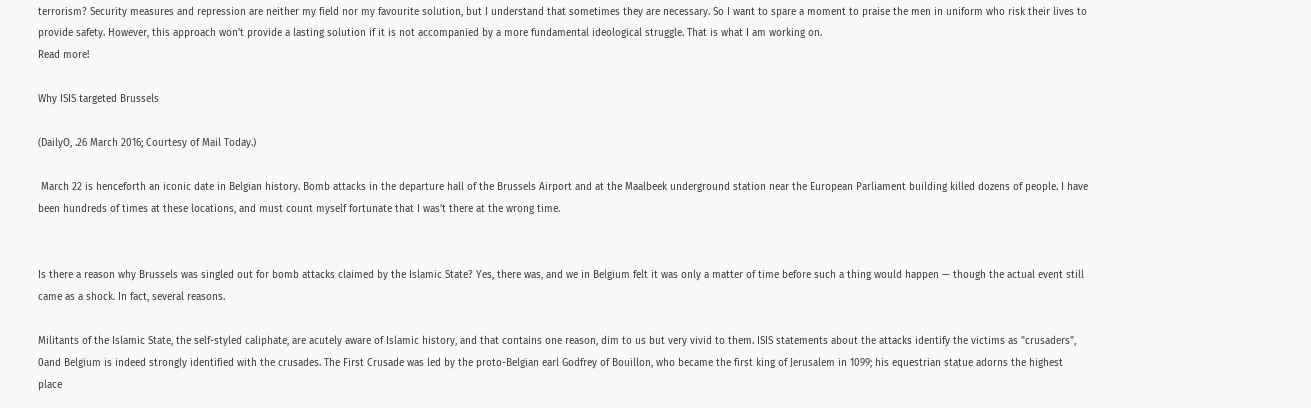terrorism? Security measures and repression are neither my field nor my favourite solution, but I understand that sometimes they are necessary. So I want to spare a moment to praise the men in uniform who risk their lives to provide safety. However, this approach won’t provide a lasting solution if it is not accompanied by a more fundamental ideological struggle. That is what I am working on.
Read more!

Why ISIS targeted Brussels

(DailyO, .26 March 2016; Courtesy of Mail Today.)

 March 22 is henceforth an iconic date in Belgian history. Bomb attacks in the departure hall of the Brussels Airport and at the Maalbeek underground station near the European Parliament building killed dozens of people. I have been hundreds of times at these locations, and must count myself fortunate that I was’t there at the wrong time.


Is there a reason why Brussels was singled out for bomb attacks claimed by the Islamic State? Yes, there was, and we in Belgium felt it was only a matter of time before such a thing would happen — though the actual event still came as a shock. In fact, several reasons.

Militants of the Islamic State, the self-styled caliphate, are acutely aware of Islamic history, and that contains one reason, dim to us but very vivid to them. ISIS statements about the attacks identify the victims as "crusaders", 0and Belgium is indeed strongly identified with the crusades. The First Crusade was led by the proto-Belgian earl Godfrey of Bouillon, who became the first king of Jerusalem in 1099; his equestrian statue adorns the highest place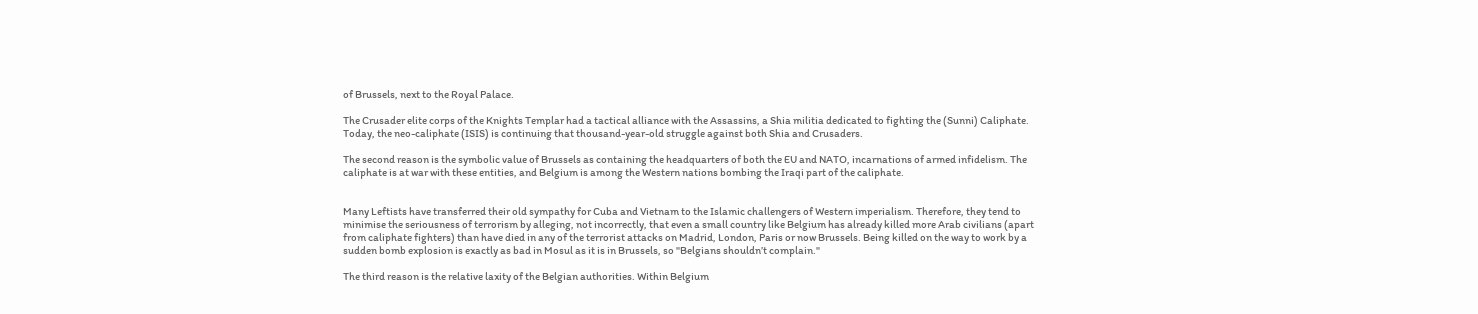of Brussels, next to the Royal Palace.

The Crusader elite corps of the Knights Templar had a tactical alliance with the Assassins, a Shia militia dedicated to fighting the (Sunni) Caliphate. Today, the neo-caliphate (ISIS) is continuing that thousand-year-old struggle against both Shia and Crusaders.

The second reason is the symbolic value of Brussels as containing the headquarters of both the EU and NATO, incarnations of armed infidelism. The caliphate is at war with these entities, and Belgium is among the Western nations bombing the Iraqi part of the caliphate.


Many Leftists have transferred their old sympathy for Cuba and Vietnam to the Islamic challengers of Western imperialism. Therefore, they tend to minimise the seriousness of terrorism by alleging, not incorrectly, that even a small country like Belgium has already killed more Arab civilians (apart from caliphate fighters) than have died in any of the terrorist attacks on Madrid, London, Paris or now Brussels. Being killed on the way to work by a sudden bomb explosion is exactly as bad in Mosul as it is in Brussels, so "Belgians shouldn’t complain."

The third reason is the relative laxity of the Belgian authorities. Within Belgium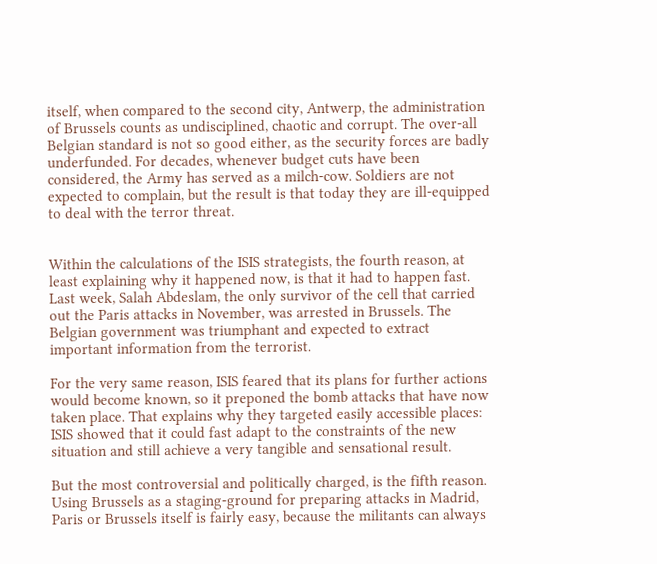itself, when compared to the second city, Antwerp, the administration of Brussels counts as undisciplined, chaotic and corrupt. The over-all Belgian standard is not so good either, as the security forces are badly underfunded. For decades, whenever budget cuts have been considered, the Army has served as a milch-cow. Soldiers are not expected to complain, but the result is that today they are ill-equipped to deal with the terror threat.


Within the calculations of the ISIS strategists, the fourth reason, at least explaining why it happened now, is that it had to happen fast. Last week, Salah Abdeslam, the only survivor of the cell that carried out the Paris attacks in November, was arrested in Brussels. The Belgian government was triumphant and expected to extract important information from the terrorist.

For the very same reason, ISIS feared that its plans for further actions would become known, so it preponed the bomb attacks that have now taken place. That explains why they targeted easily accessible places: ISIS showed that it could fast adapt to the constraints of the new situation and still achieve a very tangible and sensational result.

But the most controversial and politically charged, is the fifth reason. Using Brussels as a staging-ground for preparing attacks in Madrid, Paris or Brussels itself is fairly easy, because the militants can always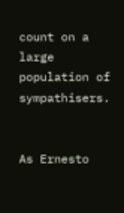count on a large population of sympathisers.


As Ernesto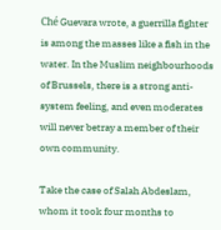Ché Guevara wrote, a guerrilla fighter is among the masses like a fish in the water. In the Muslim neighbourhoods of Brussels, there is a strong anti-system feeling, and even moderates will never betray a member of their own community.

Take the case of Salah Abdeslam, whom it took four months to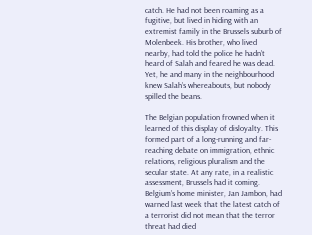catch. He had not been roaming as a fugitive, but lived in hiding with an extremist family in the Brussels suburb of Molenbeek. His brother, who lived nearby, had told the police he hadn’t heard of Salah and feared he was dead. Yet, he and many in the neighbourhood knew Salah’s whereabouts, but nobody spilled the beans.

The Belgian population frowned when it learned of this display of disloyalty. This formed part of a long-running and far-reaching debate on immigration, ethnic relations, religious pluralism and the secular state. At any rate, in a realistic assessment, Brussels had it coming. Belgium’s home minister, Jan Jambon, had warned last week that the latest catch of a terrorist did not mean that the terror threat had died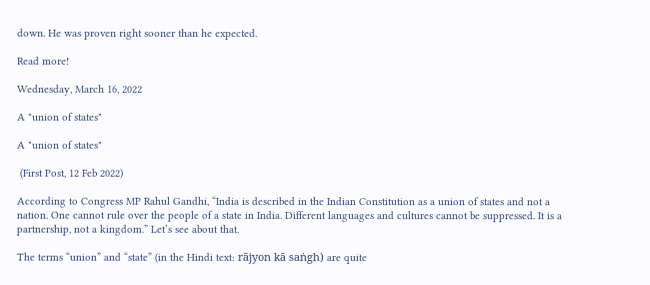down. He was proven right sooner than he expected.

Read more!

Wednesday, March 16, 2022

A "union of states"

A "union of states"

 (First Post, 12 Feb 2022)

According to Congress MP Rahul Gandhi, “India is described in the Indian Constitution as a union of states and not a nation. One cannot rule over the people of a state in India. Different languages and cultures cannot be suppressed. It is a partnership, not a kingdom.” Let’s see about that.

The terms “union” and “state” (in the Hindi text: rājyon kā saṅgh) are quite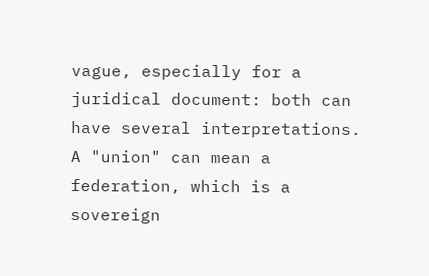vague, especially for a juridical document: both can have several interpretations. A "union" can mean a federation, which is a sovereign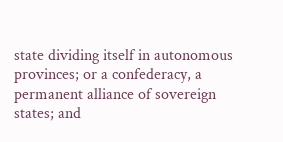state dividing itself in autonomous provinces; or a confederacy, a permanent alliance of sovereign states; and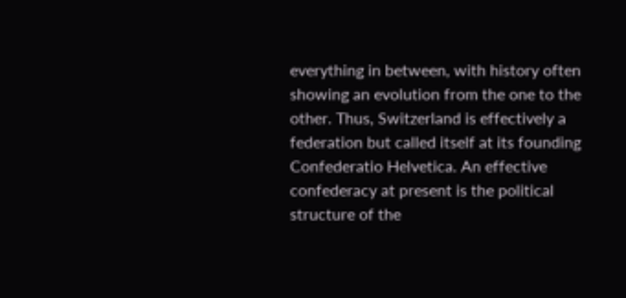everything in between, with history often showing an evolution from the one to the other. Thus, Switzerland is effectively a federation but called itself at its founding Confederatio Helvetica. An effective confederacy at present is the political structure of the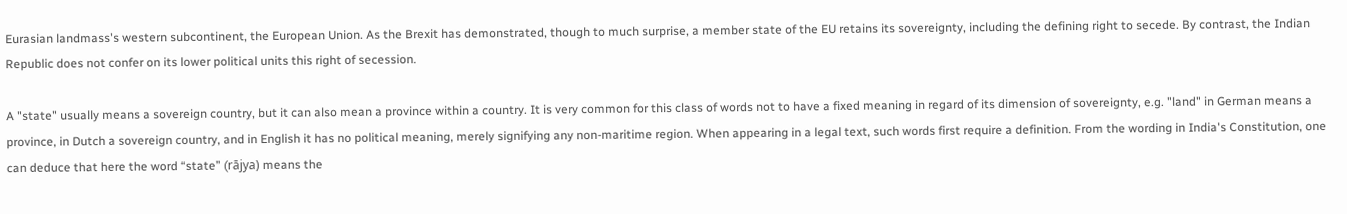Eurasian landmass's western subcontinent, the European Union. As the Brexit has demonstrated, though to much surprise, a member state of the EU retains its sovereignty, including the defining right to secede. By contrast, the Indian Republic does not confer on its lower political units this right of secession.

A "state" usually means a sovereign country, but it can also mean a province within a country. It is very common for this class of words not to have a fixed meaning in regard of its dimension of sovereignty, e.g. "land" in German means a province, in Dutch a sovereign country, and in English it has no political meaning, merely signifying any non-maritime region. When appearing in a legal text, such words first require a definition. From the wording in India's Constitution, one can deduce that here the word “state” (rājya) means the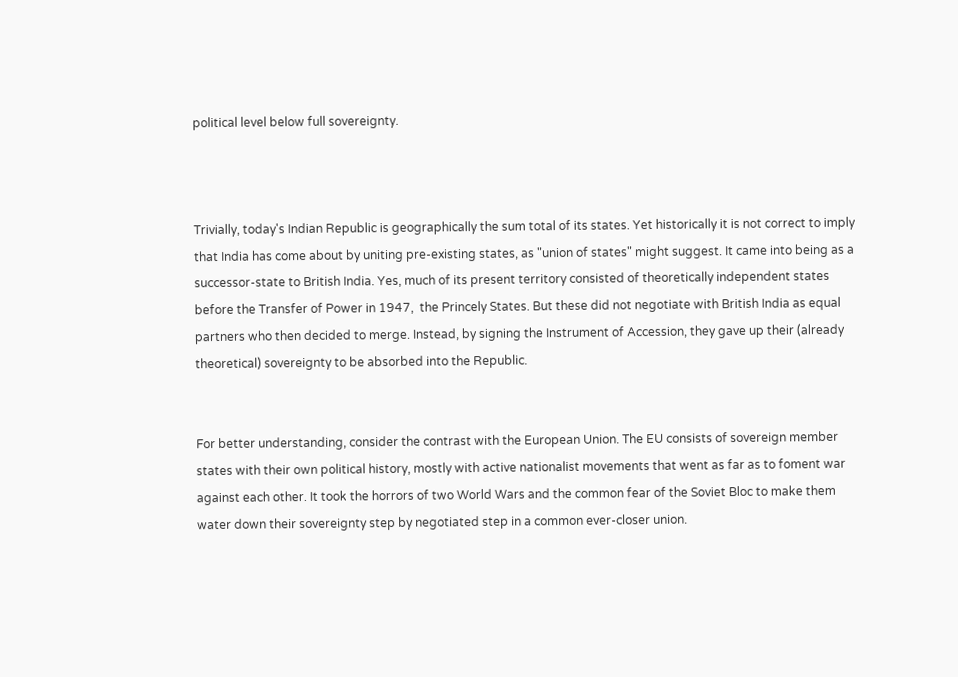political level below full sovereignty.



Trivially, today's Indian Republic is geographically the sum total of its states. Yet historically it is not correct to imply that India has come about by uniting pre-existing states, as "union of states" might suggest. It came into being as a successor-state to British India. Yes, much of its present territory consisted of theoretically independent states before the Transfer of Power in 1947,  the Princely States. But these did not negotiate with British India as equal partners who then decided to merge. Instead, by signing the Instrument of Accession, they gave up their (already theoretical) sovereignty to be absorbed into the Republic.


For better understanding, consider the contrast with the European Union. The EU consists of sovereign member states with their own political history, mostly with active nationalist movements that went as far as to foment war against each other. It took the horrors of two World Wars and the common fear of the Soviet Bloc to make them water down their sovereignty step by negotiated step in a common ever-closer union.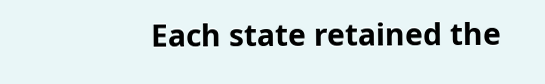Each state retained the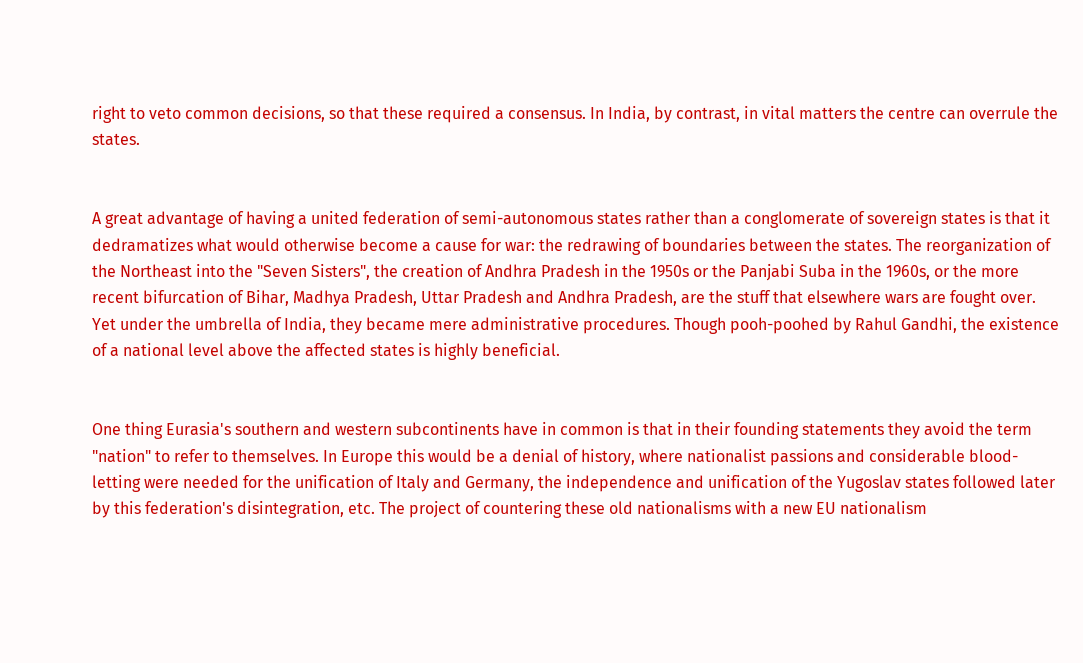right to veto common decisions, so that these required a consensus. In India, by contrast, in vital matters the centre can overrule the states.


A great advantage of having a united federation of semi-autonomous states rather than a conglomerate of sovereign states is that it dedramatizes what would otherwise become a cause for war: the redrawing of boundaries between the states. The reorganization of the Northeast into the "Seven Sisters", the creation of Andhra Pradesh in the 1950s or the Panjabi Suba in the 1960s, or the more recent bifurcation of Bihar, Madhya Pradesh, Uttar Pradesh and Andhra Pradesh, are the stuff that elsewhere wars are fought over. Yet under the umbrella of India, they became mere administrative procedures. Though pooh-poohed by Rahul Gandhi, the existence of a national level above the affected states is highly beneficial.


One thing Eurasia's southern and western subcontinents have in common is that in their founding statements they avoid the term "nation" to refer to themselves. In Europe this would be a denial of history, where nationalist passions and considerable blood-letting were needed for the unification of Italy and Germany, the independence and unification of the Yugoslav states followed later by this federation's disintegration, etc. The project of countering these old nationalisms with a new EU nationalism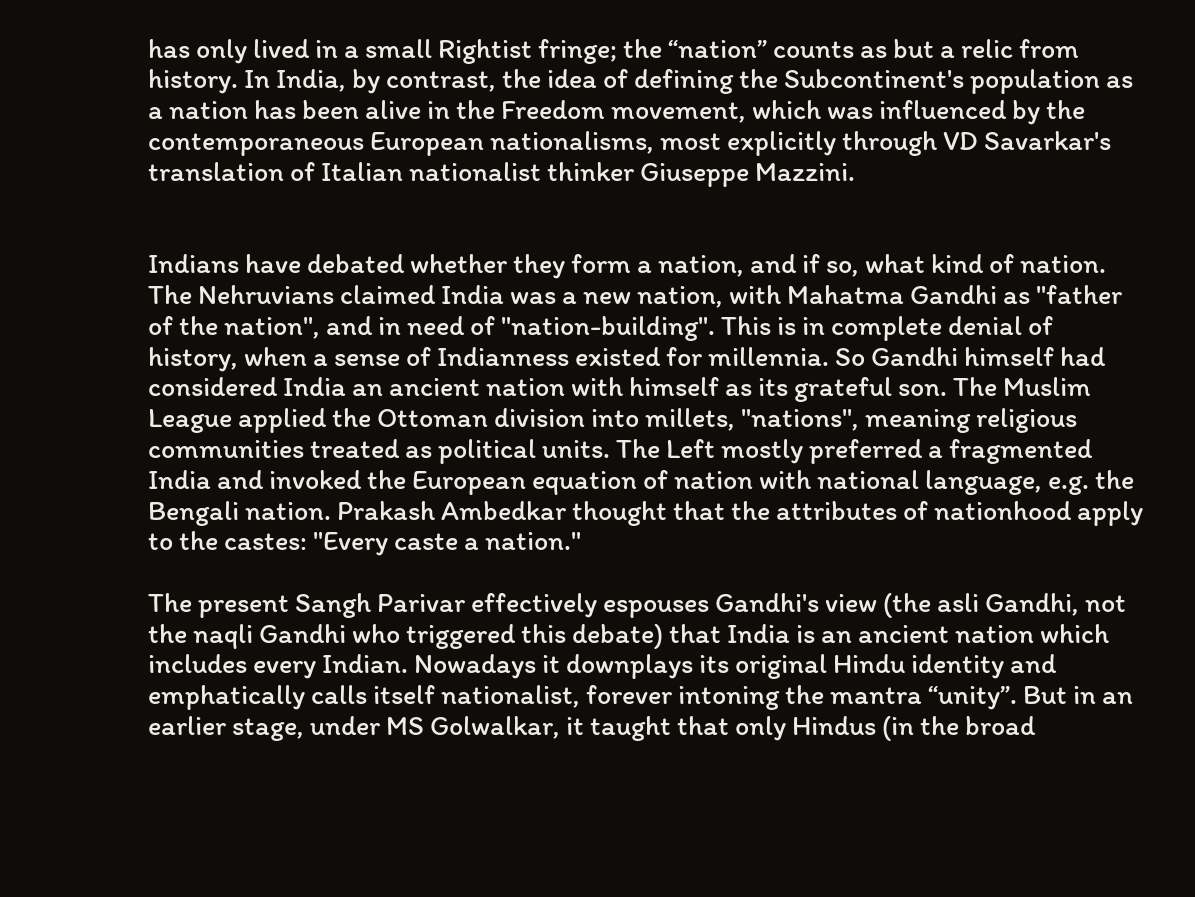has only lived in a small Rightist fringe; the “nation” counts as but a relic from history. In India, by contrast, the idea of defining the Subcontinent's population as a nation has been alive in the Freedom movement, which was influenced by the contemporaneous European nationalisms, most explicitly through VD Savarkar's translation of Italian nationalist thinker Giuseppe Mazzini.


Indians have debated whether they form a nation, and if so, what kind of nation. The Nehruvians claimed India was a new nation, with Mahatma Gandhi as "father of the nation", and in need of "nation-building". This is in complete denial of history, when a sense of Indianness existed for millennia. So Gandhi himself had considered India an ancient nation with himself as its grateful son. The Muslim League applied the Ottoman division into millets, "nations", meaning religious communities treated as political units. The Left mostly preferred a fragmented India and invoked the European equation of nation with national language, e.g. the Bengali nation. Prakash Ambedkar thought that the attributes of nationhood apply to the castes: "Every caste a nation."

The present Sangh Parivar effectively espouses Gandhi's view (the asli Gandhi, not the naqli Gandhi who triggered this debate) that India is an ancient nation which includes every Indian. Nowadays it downplays its original Hindu identity and emphatically calls itself nationalist, forever intoning the mantra “unity”. But in an earlier stage, under MS Golwalkar, it taught that only Hindus (in the broad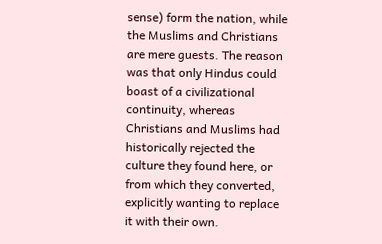sense) form the nation, while the Muslims and Christians are mere guests. The reason was that only Hindus could boast of a civilizational continuity, whereas Christians and Muslims had historically rejected the culture they found here, or from which they converted, explicitly wanting to replace it with their own.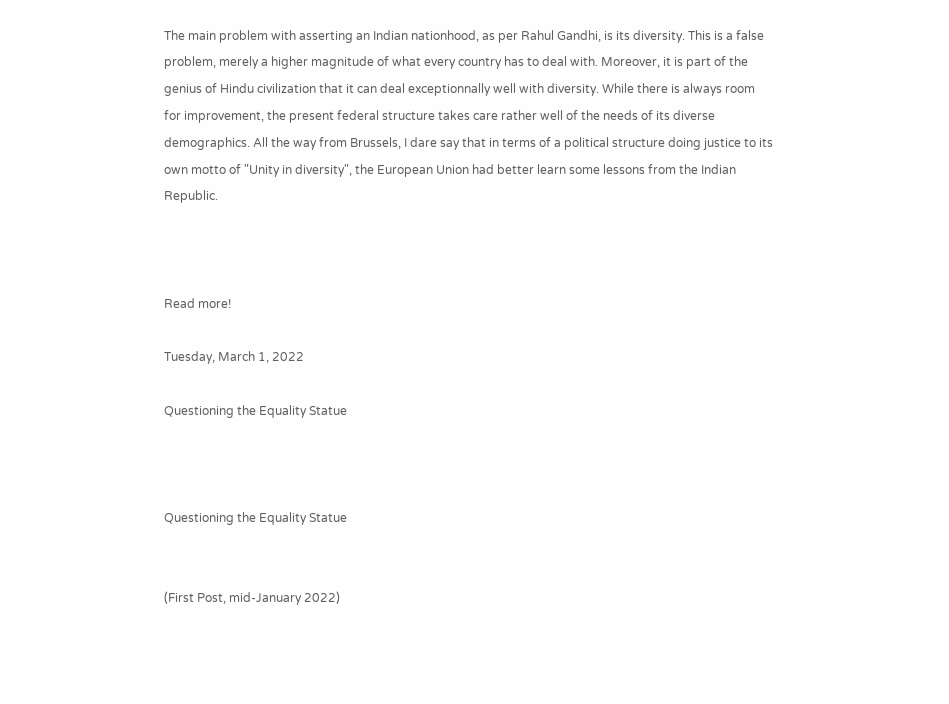The main problem with asserting an Indian nationhood, as per Rahul Gandhi, is its diversity. This is a false problem, merely a higher magnitude of what every country has to deal with. Moreover, it is part of the genius of Hindu civilization that it can deal exceptionnally well with diversity. While there is always room for improvement, the present federal structure takes care rather well of the needs of its diverse demographics. All the way from Brussels, I dare say that in terms of a political structure doing justice to its own motto of "Unity in diversity", the European Union had better learn some lessons from the Indian Republic.



Read more!

Tuesday, March 1, 2022

Questioning the Equality Statue



Questioning the Equality Statue


(First Post, mid-January 2022)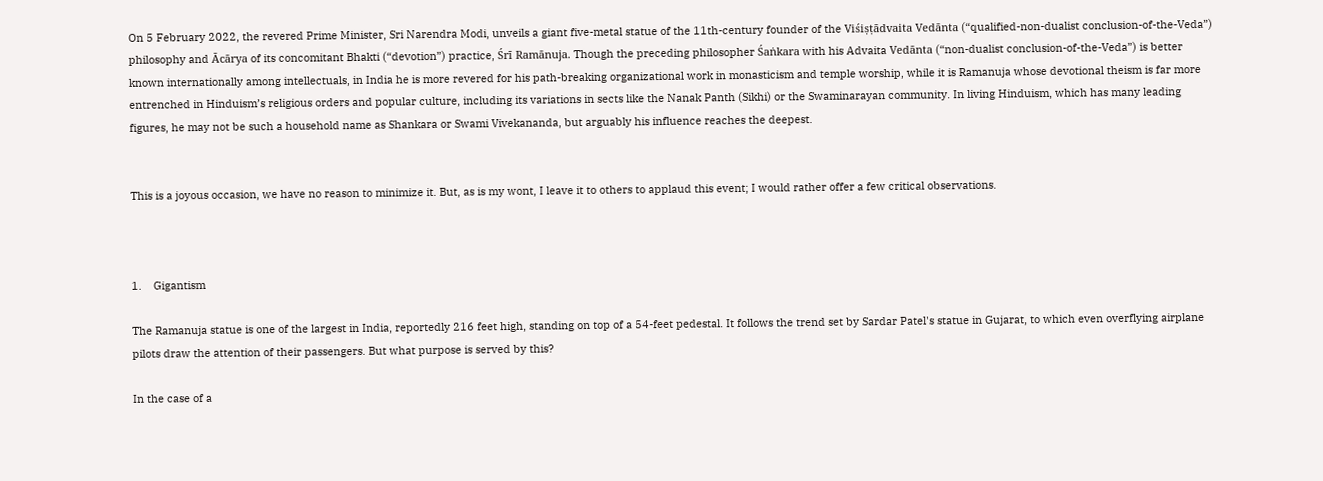On 5 February 2022, the revered Prime Minister, Sri Narendra Modi, unveils a giant five-metal statue of the 11th-century founder of the Viśiṣṭādvaita Vedānta (“qualified-non-dualist conclusion-of-the-Veda”) philosophy and Ācārya of its concomitant Bhakti (“devotion”) practice, Śrī Ramānuja. Though the preceding philosopher Śaṅkara with his Advaita Vedānta (“non-dualist conclusion-of-the-Veda”) is better known internationally among intellectuals, in India he is more revered for his path-breaking organizational work in monasticism and temple worship, while it is Ramanuja whose devotional theism is far more entrenched in Hinduism’s religious orders and popular culture, including its variations in sects like the Nanak Panth (Sikhi) or the Swaminarayan community. In living Hinduism, which has many leading figures, he may not be such a household name as Shankara or Swami Vivekananda, but arguably his influence reaches the deepest.


This is a joyous occasion, we have no reason to minimize it. But, as is my wont, I leave it to others to applaud this event; I would rather offer a few critical observations.



1.    Gigantism

The Ramanuja statue is one of the largest in India, reportedly 216 feet high, standing on top of a 54-feet pedestal. It follows the trend set by Sardar Patel's statue in Gujarat, to which even overflying airplane pilots draw the attention of their passengers. But what purpose is served by this?

In the case of a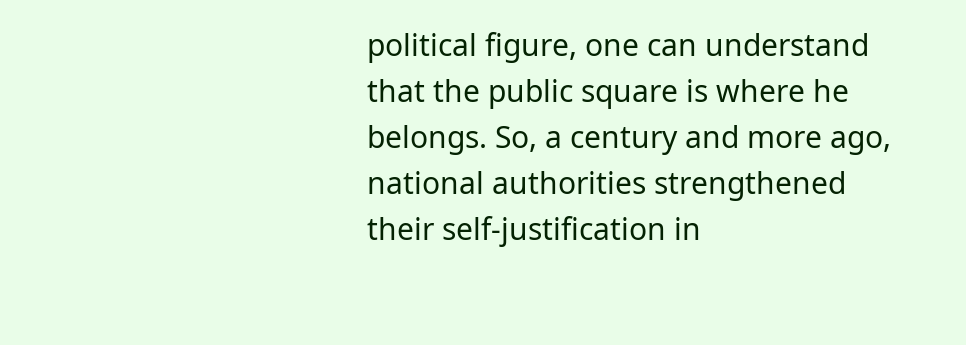political figure, one can understand that the public square is where he belongs. So, a century and more ago, national authorities strengthened their self-justification in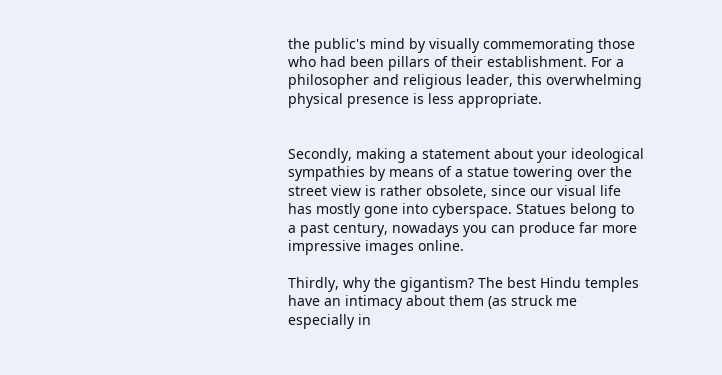the public's mind by visually commemorating those who had been pillars of their establishment. For a philosopher and religious leader, this overwhelming physical presence is less appropriate.


Secondly, making a statement about your ideological sympathies by means of a statue towering over the street view is rather obsolete, since our visual life has mostly gone into cyberspace. Statues belong to a past century, nowadays you can produce far more impressive images online.

Thirdly, why the gigantism? The best Hindu temples have an intimacy about them (as struck me especially in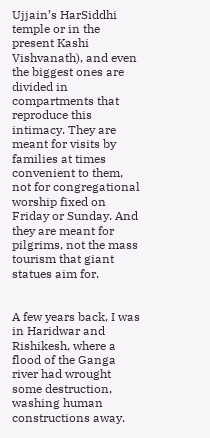Ujjain’s HarSiddhi temple or in the present Kashi Vishvanath), and even the biggest ones are divided in compartments that reproduce this intimacy. They are meant for visits by families at times convenient to them, not for congregational worship fixed on Friday or Sunday. And they are meant for pilgrims, not the mass tourism that giant statues aim for.


A few years back, I was in Haridwar and Rishikesh, where a flood of the Ganga river had wrought some destruction, washing human constructions away.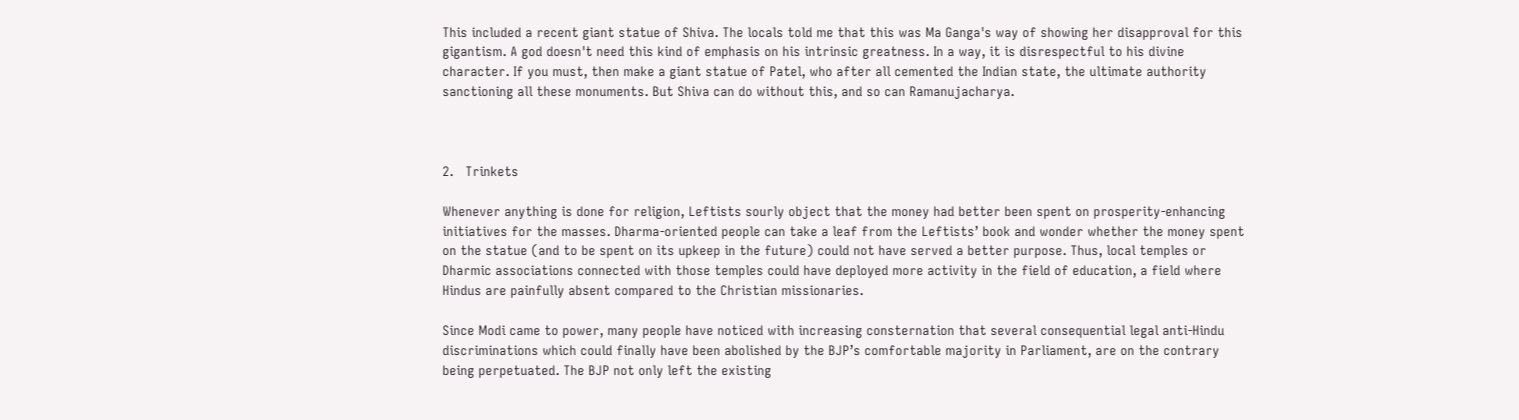This included a recent giant statue of Shiva. The locals told me that this was Ma Ganga's way of showing her disapproval for this gigantism. A god doesn't need this kind of emphasis on his intrinsic greatness. In a way, it is disrespectful to his divine character. If you must, then make a giant statue of Patel, who after all cemented the Indian state, the ultimate authority sanctioning all these monuments. But Shiva can do without this, and so can Ramanujacharya.



2.   Trinkets

Whenever anything is done for religion, Leftists sourly object that the money had better been spent on prosperity-enhancing initiatives for the masses. Dharma-oriented people can take a leaf from the Leftists’ book and wonder whether the money spent on the statue (and to be spent on its upkeep in the future) could not have served a better purpose. Thus, local temples or Dharmic associations connected with those temples could have deployed more activity in the field of education, a field where Hindus are painfully absent compared to the Christian missionaries.

Since Modi came to power, many people have noticed with increasing consternation that several consequential legal anti-Hindu discriminations which could finally have been abolished by the BJP’s comfortable majority in Parliament, are on the contrary being perpetuated. The BJP not only left the existing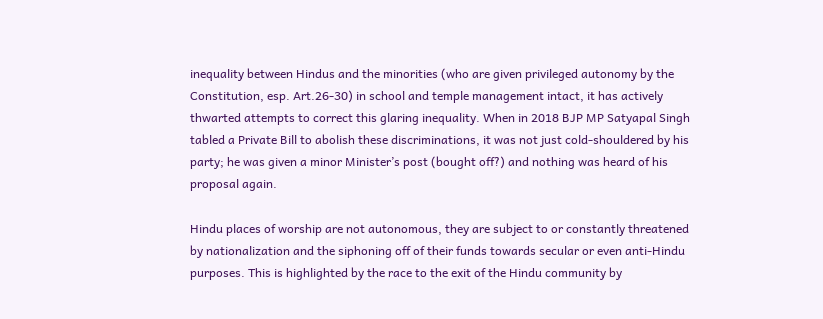inequality between Hindus and the minorities (who are given privileged autonomy by the Constitution, esp. Art.26-30) in school and temple management intact, it has actively thwarted attempts to correct this glaring inequality. When in 2018 BJP MP Satyapal Singh tabled a Private Bill to abolish these discriminations, it was not just cold-shouldered by his party; he was given a minor Minister’s post (bought off?) and nothing was heard of his proposal again.

Hindu places of worship are not autonomous, they are subject to or constantly threatened by nationalization and the siphoning off of their funds towards secular or even anti-Hindu purposes. This is highlighted by the race to the exit of the Hindu community by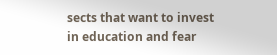sects that want to invest in education and fear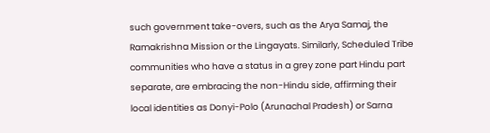such government take-overs, such as the Arya Samaj, the Ramakrishna Mission or the Lingayats. Similarly, Scheduled Tribe communities who have a status in a grey zone part Hindu part separate, are embracing the non-Hindu side, affirming their local identities as Donyi-Polo (Arunachal Pradesh) or Sarna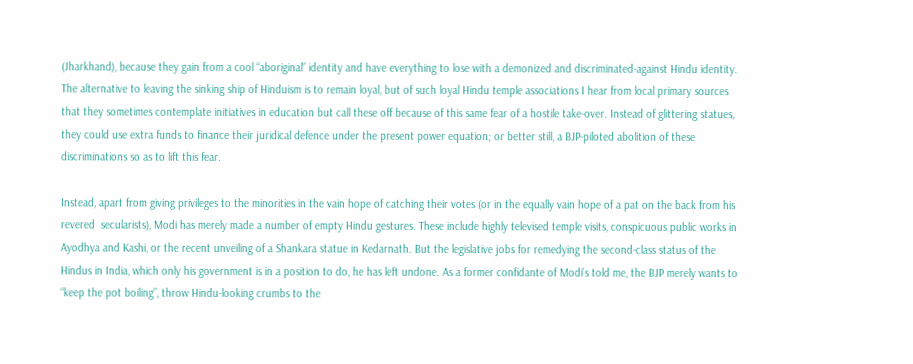(Jharkhand), because they gain from a cool “aboriginal” identity and have everything to lose with a demonized and discriminated-against Hindu identity. The alternative to leaving the sinking ship of Hinduism is to remain loyal, but of such loyal Hindu temple associations I hear from local primary sources that they sometimes contemplate initiatives in education but call these off because of this same fear of a hostile take-over. Instead of glittering statues, they could use extra funds to finance their juridical defence under the present power equation; or better still, a BJP-piloted abolition of these discriminations so as to lift this fear.

Instead, apart from giving privileges to the minorities in the vain hope of catching their votes (or in the equally vain hope of a pat on the back from his revered  secularists), Modi has merely made a number of empty Hindu gestures. These include highly televised temple visits, conspicuous public works in Ayodhya and Kashi, or the recent unveiling of a Shankara statue in Kedarnath. But the legislative jobs for remedying the second-class status of the Hindus in India, which only his government is in a position to do, he has left undone. As a former confidante of Modi’s told me, the BJP merely wants to “keep the pot boiling”, throw Hindu-looking crumbs to the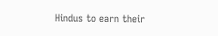Hindus to earn their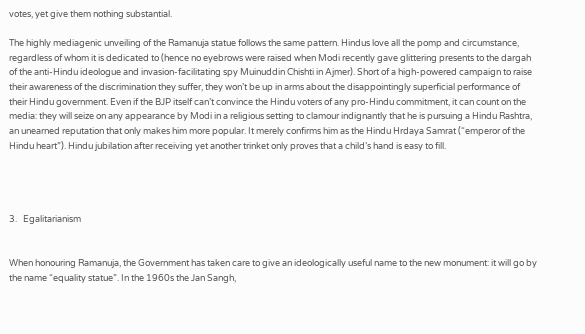votes, yet give them nothing substantial.

The highly mediagenic unveiling of the Ramanuja statue follows the same pattern. Hindus love all the pomp and circumstance, regardless of whom it is dedicated to (hence no eyebrows were raised when Modi recently gave glittering presents to the dargah of the anti-Hindu ideologue and invasion-facilitating spy Muinuddin Chishti in Ajmer). Short of a high-powered campaign to raise their awareness of the discrimination they suffer, they won’t be up in arms about the disappointingly superficial performance of their Hindu government. Even if the BJP itself can’t convince the Hindu voters of any pro-Hindu commitment, it can count on the media: they will seize on any appearance by Modi in a religious setting to clamour indignantly that he is pursuing a Hindu Rashtra, an unearned reputation that only makes him more popular. It merely confirms him as the Hindu Hrdaya Samrat (“emperor of the Hindu heart”). Hindu jubilation after receiving yet another trinket only proves that a child’s hand is easy to fill.




3.   Egalitarianism


When honouring Ramanuja, the Government has taken care to give an ideologically useful name to the new monument: it will go by the name “equality statue”. In the 1960s the Jan Sangh,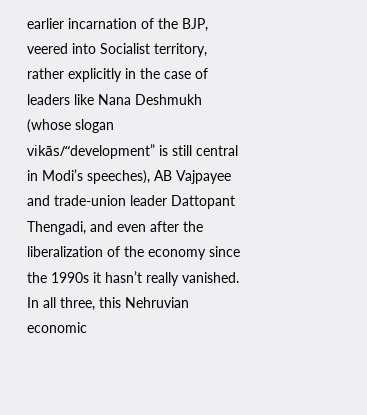earlier incarnation of the BJP, veered into Socialist territory, rather explicitly in the case of leaders like Nana Deshmukh (whose slogan vikās/“development” is still central in Modi’s speeches), AB Vajpayee and trade-union leader Dattopant Thengadi, and even after the liberalization of the economy since the 1990s it hasn’t really vanished. In all three, this Nehruvian economic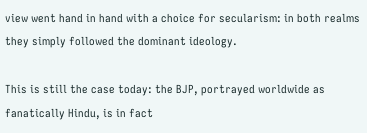view went hand in hand with a choice for secularism: in both realms they simply followed the dominant ideology.

This is still the case today: the BJP, portrayed worldwide as fanatically Hindu, is in fact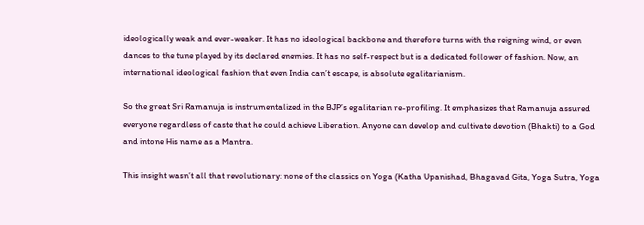ideologically weak and ever-weaker. It has no ideological backbone and therefore turns with the reigning wind, or even dances to the tune played by its declared enemies. It has no self-respect but is a dedicated follower of fashion. Now, an international ideological fashion that even India can’t escape, is absolute egalitarianism.

So the great Sri Ramanuja is instrumentalized in the BJP’s egalitarian re-profiling. It emphasizes that Ramanuja assured everyone regardless of caste that he could achieve Liberation. Anyone can develop and cultivate devotion (Bhakti) to a God and intone His name as a Mantra.

This insight wasn’t all that revolutionary: none of the classics on Yoga (Katha Upanishad, Bhagavad Gita, Yoga Sutra, Yoga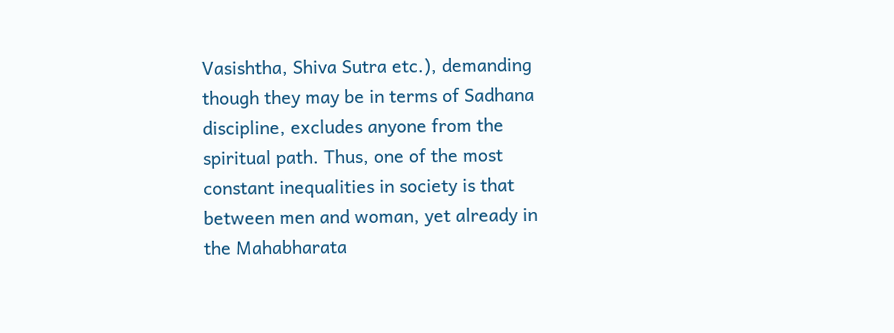Vasishtha, Shiva Sutra etc.), demanding though they may be in terms of Sadhana discipline, excludes anyone from the spiritual path. Thus, one of the most constant inequalities in society is that between men and woman, yet already in the Mahabharata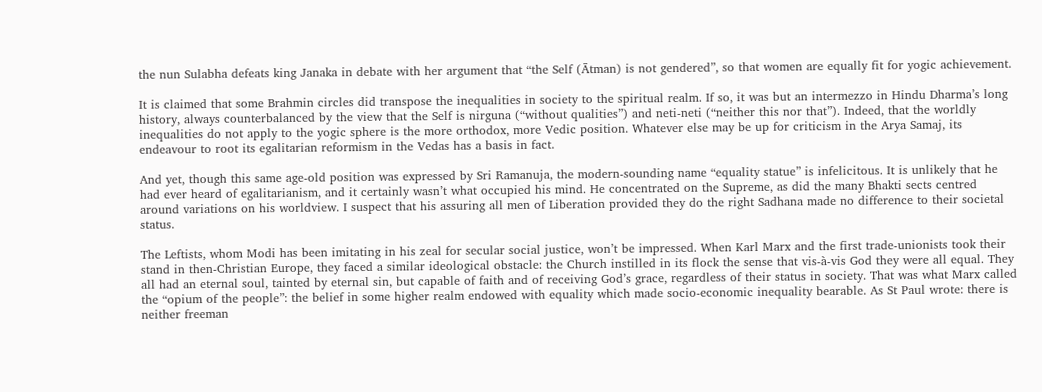the nun Sulabha defeats king Janaka in debate with her argument that “the Self (Ātman) is not gendered”, so that women are equally fit for yogic achievement.

It is claimed that some Brahmin circles did transpose the inequalities in society to the spiritual realm. If so, it was but an intermezzo in Hindu Dharma’s long history, always counterbalanced by the view that the Self is nirguna (“without qualities”) and neti-neti (“neither this nor that”). Indeed, that the worldly inequalities do not apply to the yogic sphere is the more orthodox, more Vedic position. Whatever else may be up for criticism in the Arya Samaj, its endeavour to root its egalitarian reformism in the Vedas has a basis in fact.

And yet, though this same age-old position was expressed by Sri Ramanuja, the modern-sounding name “equality statue” is infelicitous. It is unlikely that he had ever heard of egalitarianism, and it certainly wasn’t what occupied his mind. He concentrated on the Supreme, as did the many Bhakti sects centred around variations on his worldview. I suspect that his assuring all men of Liberation provided they do the right Sadhana made no difference to their societal status.

The Leftists, whom Modi has been imitating in his zeal for secular social justice, won’t be impressed. When Karl Marx and the first trade-unionists took their stand in then-Christian Europe, they faced a similar ideological obstacle: the Church instilled in its flock the sense that vis-à-vis God they were all equal. They all had an eternal soul, tainted by eternal sin, but capable of faith and of receiving God’s grace, regardless of their status in society. That was what Marx called the “opium of the people”: the belief in some higher realm endowed with equality which made socio-economic inequality bearable. As St Paul wrote: there is neither freeman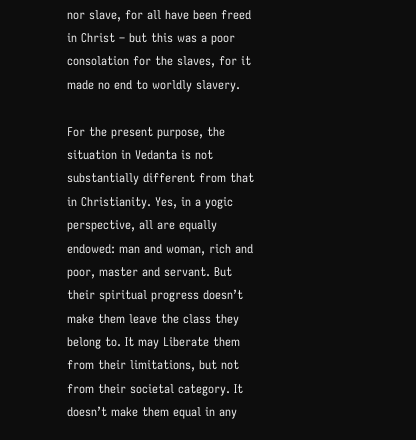nor slave, for all have been freed in Christ – but this was a poor consolation for the slaves, for it made no end to worldly slavery.

For the present purpose, the situation in Vedanta is not substantially different from that in Christianity. Yes, in a yogic perspective, all are equally endowed: man and woman, rich and poor, master and servant. But their spiritual progress doesn’t make them leave the class they belong to. It may Liberate them from their limitations, but not from their societal category. It doesn’t make them equal in any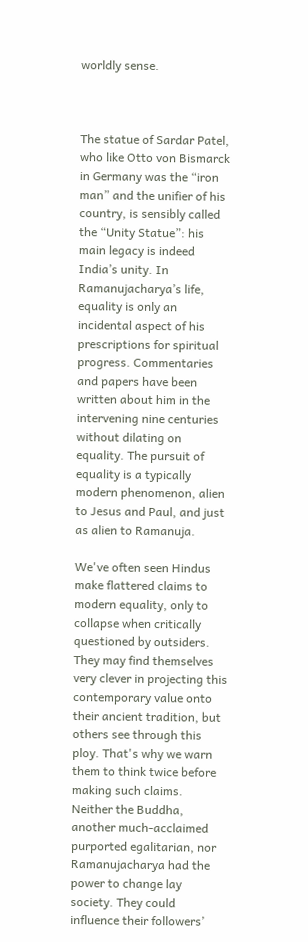worldly sense.



The statue of Sardar Patel, who like Otto von Bismarck in Germany was the “iron man” and the unifier of his country, is sensibly called the “Unity Statue”: his main legacy is indeed India’s unity. In Ramanujacharya’s life, equality is only an incidental aspect of his prescriptions for spiritual progress. Commentaries and papers have been written about him in the intervening nine centuries without dilating on equality. The pursuit of equality is a typically modern phenomenon, alien to Jesus and Paul, and just as alien to Ramanuja.

We've often seen Hindus make flattered claims to modern equality, only to collapse when critically questioned by outsiders. They may find themselves very clever in projecting this contemporary value onto their ancient tradition, but others see through this ploy. That's why we warn them to think twice before making such claims. Neither the Buddha, another much-acclaimed purported egalitarian, nor Ramanujacharya had the power to change lay society. They could influence their followers’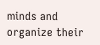minds and organize their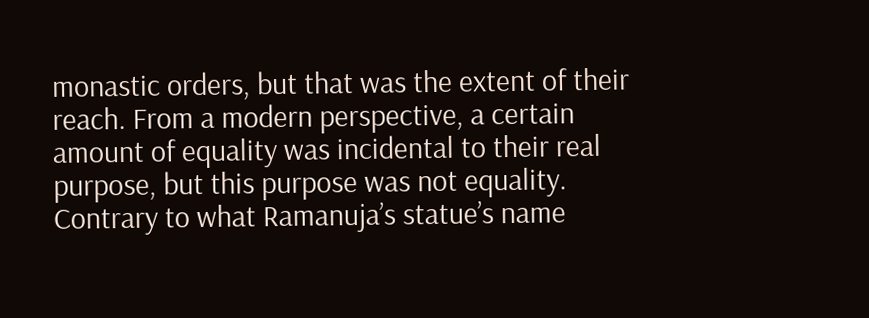monastic orders, but that was the extent of their reach. From a modern perspective, a certain amount of equality was incidental to their real purpose, but this purpose was not equality. Contrary to what Ramanuja’s statue’s name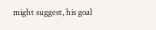might suggest, his goal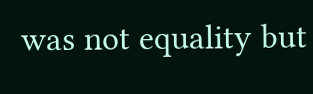was not equality but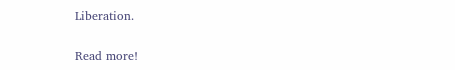Liberation.

Read more!